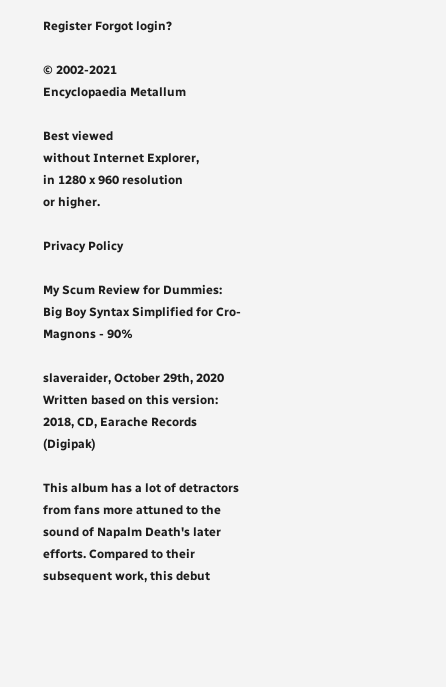Register Forgot login?

© 2002-2021
Encyclopaedia Metallum

Best viewed
without Internet Explorer,
in 1280 x 960 resolution
or higher.

Privacy Policy

My Scum Review for Dummies: Big Boy Syntax Simplified for Cro-Magnons - 90%

slaveraider, October 29th, 2020
Written based on this version: 2018, CD, Earache Records (Digipak)

This album has a lot of detractors from fans more attuned to the sound of Napalm Death's later efforts. Compared to their subsequent work, this debut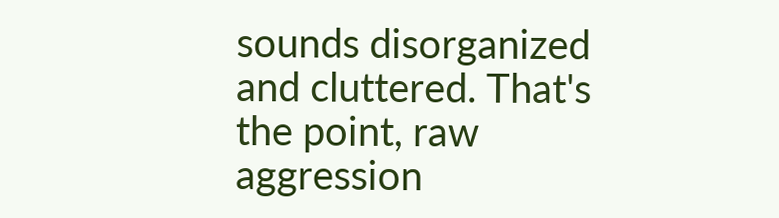sounds disorganized and cluttered. That's the point, raw aggression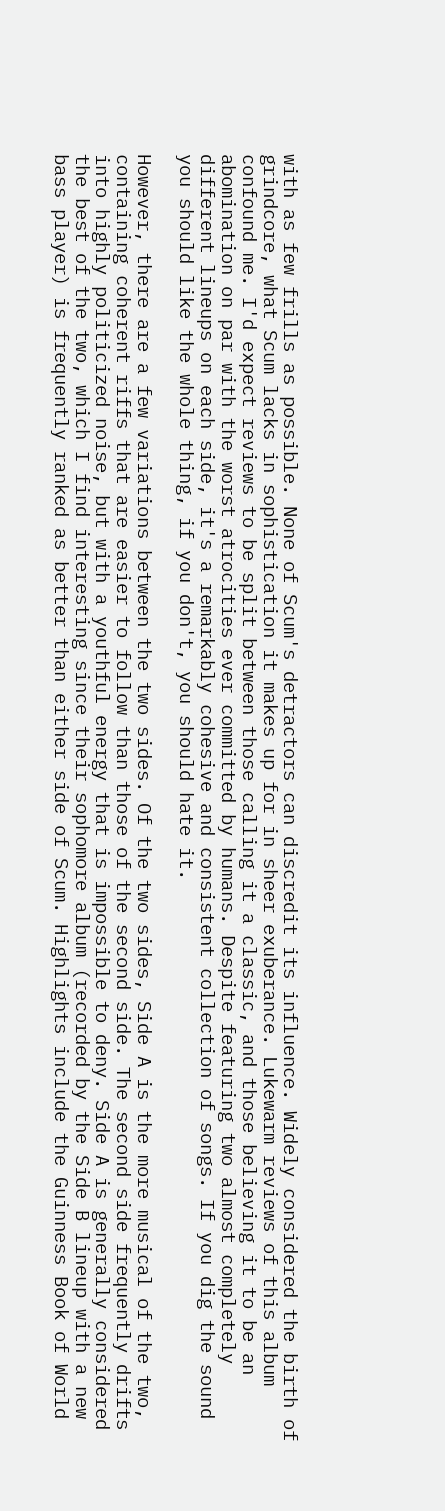with as few frills as possible. None of Scum's detractors can discredit its influence. Widely considered the birth of grindcore, what Scum lacks in sophistication it makes up for in sheer exuberance. Lukewarm reviews of this album confound me. I'd expect reviews to be split between those calling it a classic, and those believing it to be an abomination on par with the worst atrocities ever committed by humans. Despite featuring two almost completely different lineups on each side, it's a remarkably cohesive and consistent collection of songs. If you dig the sound you should like the whole thing, if you don't, you should hate it.

However, there are a few variations between the two sides. Of the two sides, Side A is the more musical of the two, containing coherent riffs that are easier to follow than those of the second side. The second side frequently drifts into highly politicized noise, but with a youthful energy that is impossible to deny. Side A is generally considered the best of the two, which I find interesting since their sophomore album (recorded by the Side B lineup with a new bass player) is frequently ranked as better than either side of Scum. Highlights include the Guinness Book of World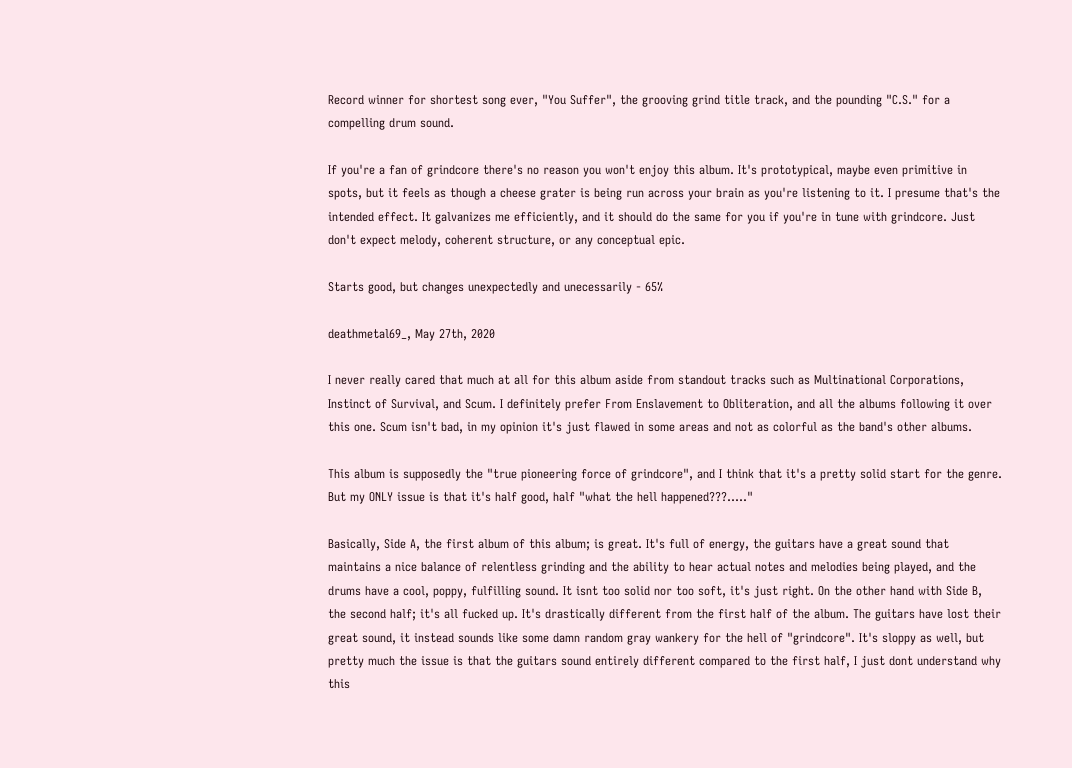Record winner for shortest song ever, "You Suffer", the grooving grind title track, and the pounding "C.S." for a compelling drum sound.

If you're a fan of grindcore there's no reason you won't enjoy this album. It's prototypical, maybe even primitive in spots, but it feels as though a cheese grater is being run across your brain as you're listening to it. I presume that's the intended effect. It galvanizes me efficiently, and it should do the same for you if you're in tune with grindcore. Just don't expect melody, coherent structure, or any conceptual epic.

Starts good, but changes unexpectedly and unecessarily - 65%

deathmetal69_, May 27th, 2020

I never really cared that much at all for this album aside from standout tracks such as Multinational Corporations, Instinct of Survival, and Scum. I definitely prefer From Enslavement to Obliteration, and all the albums following it over this one. Scum isn't bad, in my opinion it's just flawed in some areas and not as colorful as the band's other albums.

This album is supposedly the "true pioneering force of grindcore", and I think that it's a pretty solid start for the genre. But my ONLY issue is that it's half good, half "what the hell happened???....."

Basically, Side A, the first album of this album; is great. It's full of energy, the guitars have a great sound that maintains a nice balance of relentless grinding and the ability to hear actual notes and melodies being played, and the drums have a cool, poppy, fulfilling sound. It isnt too solid nor too soft, it's just right. On the other hand with Side B, the second half; it's all fucked up. It's drastically different from the first half of the album. The guitars have lost their great sound, it instead sounds like some damn random gray wankery for the hell of "grindcore". It's sloppy as well, but pretty much the issue is that the guitars sound entirely different compared to the first half, I just dont understand why this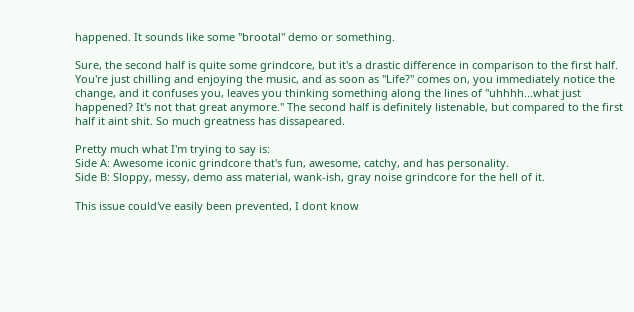happened. It sounds like some "brootal" demo or something.

Sure, the second half is quite some grindcore, but it's a drastic difference in comparison to the first half. You're just chilling and enjoying the music, and as soon as "Life?" comes on, you immediately notice the change, and it confuses you, leaves you thinking something along the lines of "uhhhh...what just happened? It's not that great anymore." The second half is definitely listenable, but compared to the first half it aint shit. So much greatness has dissapeared.

Pretty much what I'm trying to say is:
Side A: Awesome iconic grindcore that's fun, awesome, catchy, and has personality.
Side B: Sloppy, messy, demo ass material, wank-ish, gray noise grindcore for the hell of it.

This issue could've easily been prevented, I dont know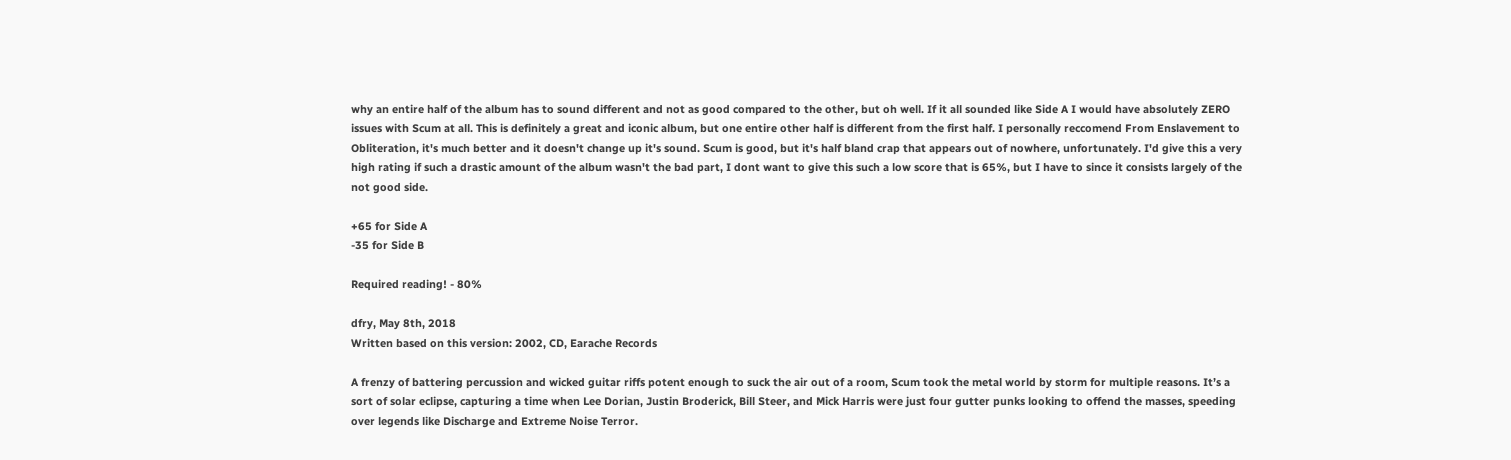why an entire half of the album has to sound different and not as good compared to the other, but oh well. If it all sounded like Side A I would have absolutely ZERO issues with Scum at all. This is definitely a great and iconic album, but one entire other half is different from the first half. I personally reccomend From Enslavement to Obliteration, it's much better and it doesn't change up it's sound. Scum is good, but it's half bland crap that appears out of nowhere, unfortunately. I'd give this a very high rating if such a drastic amount of the album wasn't the bad part, I dont want to give this such a low score that is 65%, but I have to since it consists largely of the not good side.

+65 for Side A
-35 for Side B

Required reading! - 80%

dfry, May 8th, 2018
Written based on this version: 2002, CD, Earache Records

A frenzy of battering percussion and wicked guitar riffs potent enough to suck the air out of a room, Scum took the metal world by storm for multiple reasons. It’s a sort of solar eclipse, capturing a time when Lee Dorian, Justin Broderick, Bill Steer, and Mick Harris were just four gutter punks looking to offend the masses, speeding over legends like Discharge and Extreme Noise Terror.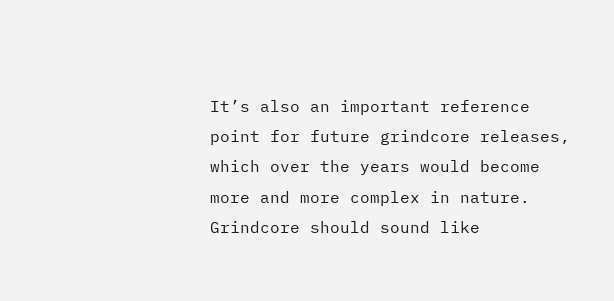It’s also an important reference point for future grindcore releases, which over the years would become more and more complex in nature. Grindcore should sound like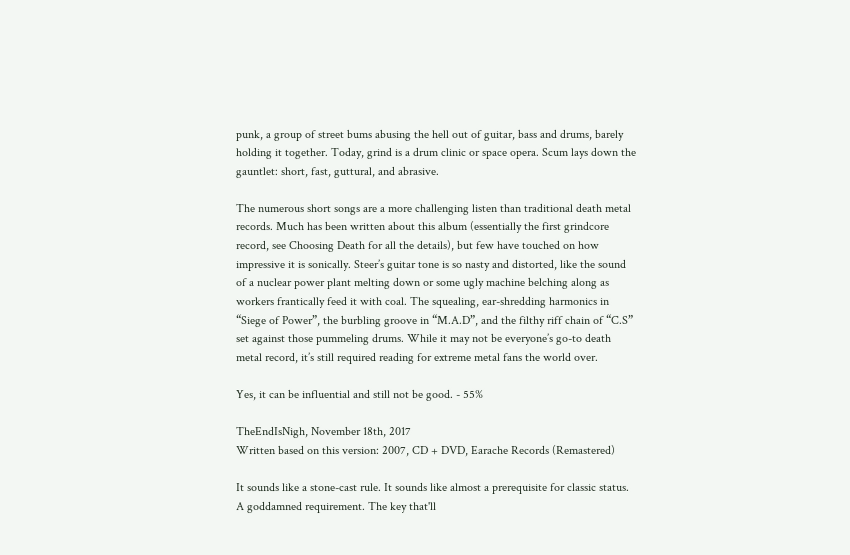punk, a group of street bums abusing the hell out of guitar, bass and drums, barely holding it together. Today, grind is a drum clinic or space opera. Scum lays down the gauntlet: short, fast, guttural, and abrasive.

The numerous short songs are a more challenging listen than traditional death metal records. Much has been written about this album (essentially the first grindcore record, see Choosing Death for all the details), but few have touched on how impressive it is sonically. Steer’s guitar tone is so nasty and distorted, like the sound of a nuclear power plant melting down or some ugly machine belching along as workers frantically feed it with coal. The squealing, ear-shredding harmonics in “Siege of Power”, the burbling groove in “M.A.D”, and the filthy riff chain of “C.S” set against those pummeling drums. While it may not be everyone’s go-to death metal record, it’s still required reading for extreme metal fans the world over.

Yes, it can be influential and still not be good. - 55%

TheEndIsNigh, November 18th, 2017
Written based on this version: 2007, CD + DVD, Earache Records (Remastered)

It sounds like a stone-cast rule. It sounds like almost a prerequisite for classic status. A goddamned requirement. The key that'll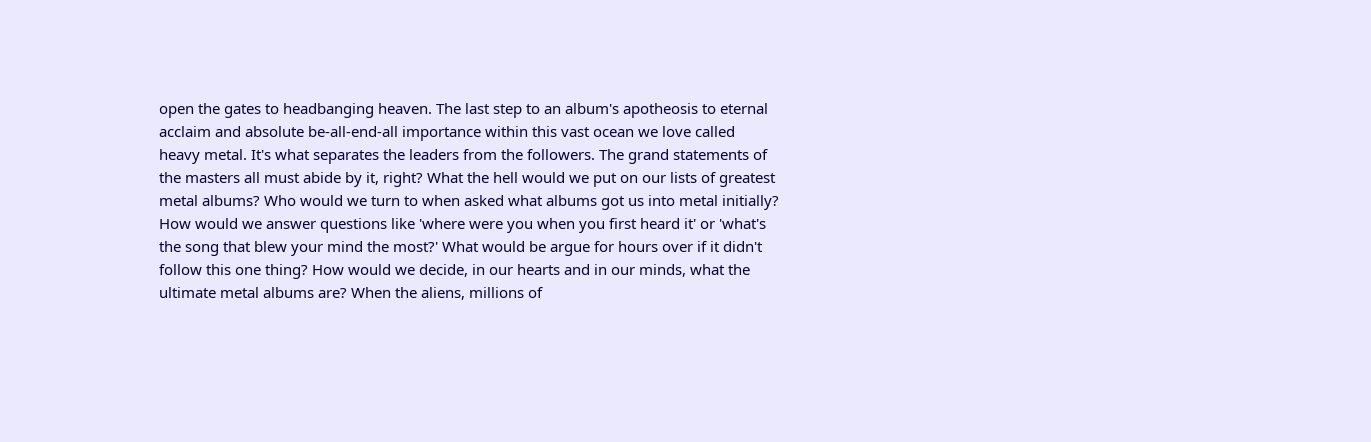open the gates to headbanging heaven. The last step to an album's apotheosis to eternal acclaim and absolute be-all-end-all importance within this vast ocean we love called heavy metal. It's what separates the leaders from the followers. The grand statements of the masters all must abide by it, right? What the hell would we put on our lists of greatest metal albums? Who would we turn to when asked what albums got us into metal initially? How would we answer questions like 'where were you when you first heard it' or 'what's the song that blew your mind the most?' What would be argue for hours over if it didn't follow this one thing? How would we decide, in our hearts and in our minds, what the ultimate metal albums are? When the aliens, millions of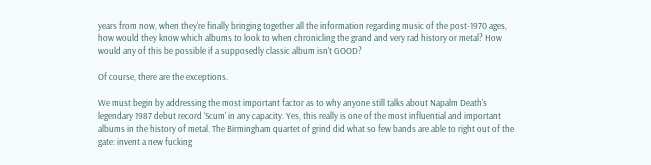years from now, when they're finally bringing together all the information regarding music of the post-1970 ages, how would they know which albums to look to when chronicling the grand and very rad history or metal? How would any of this be possible if a supposedly classic album isn't GOOD?

Of course, there are the exceptions.

We must begin by addressing the most important factor as to why anyone still talks about Napalm Death's legendary 1987 debut record 'Scum' in any capacity. Yes, this really is one of the most influential and important albums in the history of metal. The Birmingham quartet of grind did what so few bands are able to right out of the gate: invent a new fucking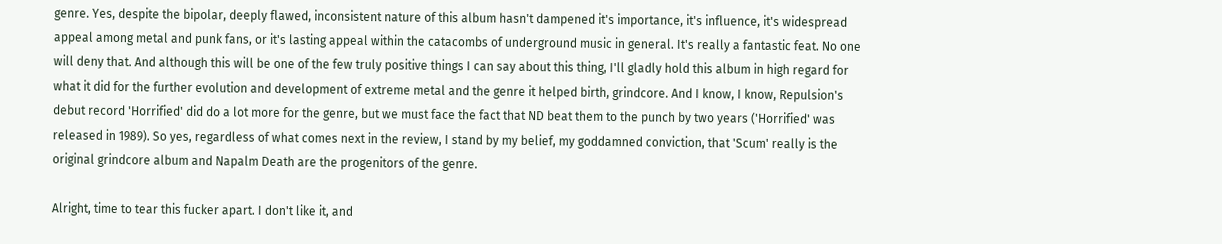genre. Yes, despite the bipolar, deeply flawed, inconsistent nature of this album hasn't dampened it's importance, it's influence, it's widespread appeal among metal and punk fans, or it's lasting appeal within the catacombs of underground music in general. It's really a fantastic feat. No one will deny that. And although this will be one of the few truly positive things I can say about this thing, I'll gladly hold this album in high regard for what it did for the further evolution and development of extreme metal and the genre it helped birth, grindcore. And I know, I know, Repulsion's debut record 'Horrified' did do a lot more for the genre, but we must face the fact that ND beat them to the punch by two years ('Horrified' was released in 1989). So yes, regardless of what comes next in the review, I stand by my belief, my goddamned conviction, that 'Scum' really is the original grindcore album and Napalm Death are the progenitors of the genre.

Alright, time to tear this fucker apart. I don't like it, and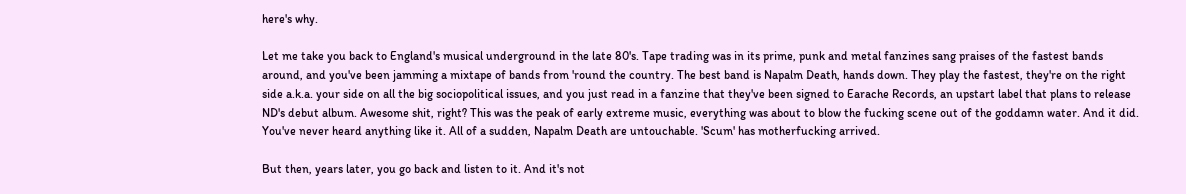here's why.

Let me take you back to England's musical underground in the late 80's. Tape trading was in its prime, punk and metal fanzines sang praises of the fastest bands around, and you've been jamming a mixtape of bands from 'round the country. The best band is Napalm Death, hands down. They play the fastest, they're on the right side a.k.a. your side on all the big sociopolitical issues, and you just read in a fanzine that they've been signed to Earache Records, an upstart label that plans to release ND's debut album. Awesome shit, right? This was the peak of early extreme music, everything was about to blow the fucking scene out of the goddamn water. And it did. You've never heard anything like it. All of a sudden, Napalm Death are untouchable. 'Scum' has motherfucking arrived.

But then, years later, you go back and listen to it. And it's not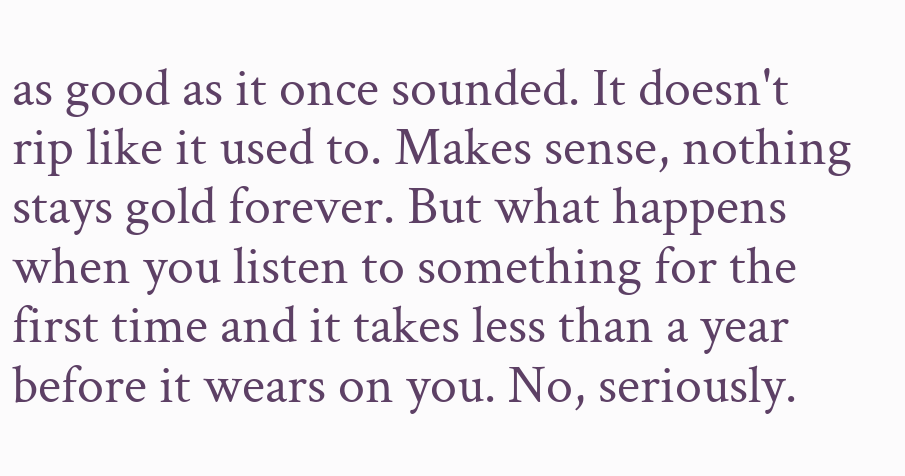as good as it once sounded. It doesn't rip like it used to. Makes sense, nothing stays gold forever. But what happens when you listen to something for the first time and it takes less than a year before it wears on you. No, seriously.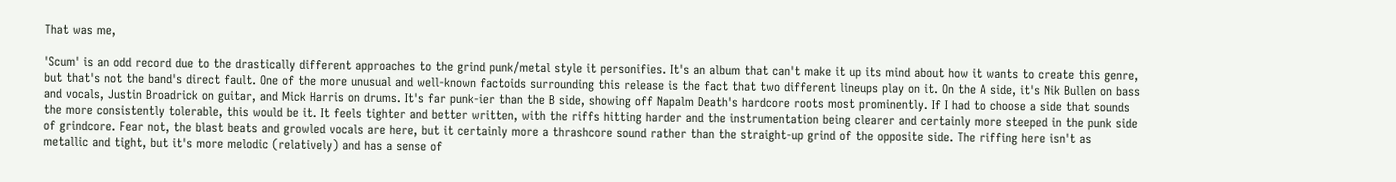That was me,

'Scum' is an odd record due to the drastically different approaches to the grind punk/metal style it personifies. It's an album that can't make it up its mind about how it wants to create this genre, but that's not the band's direct fault. One of the more unusual and well-known factoids surrounding this release is the fact that two different lineups play on it. On the A side, it's Nik Bullen on bass and vocals, Justin Broadrick on guitar, and Mick Harris on drums. It's far punk-ier than the B side, showing off Napalm Death's hardcore roots most prominently. If I had to choose a side that sounds the more consistently tolerable, this would be it. It feels tighter and better written, with the riffs hitting harder and the instrumentation being clearer and certainly more steeped in the punk side of grindcore. Fear not, the blast beats and growled vocals are here, but it certainly more a thrashcore sound rather than the straight-up grind of the opposite side. The riffing here isn't as metallic and tight, but it's more melodic (relatively) and has a sense of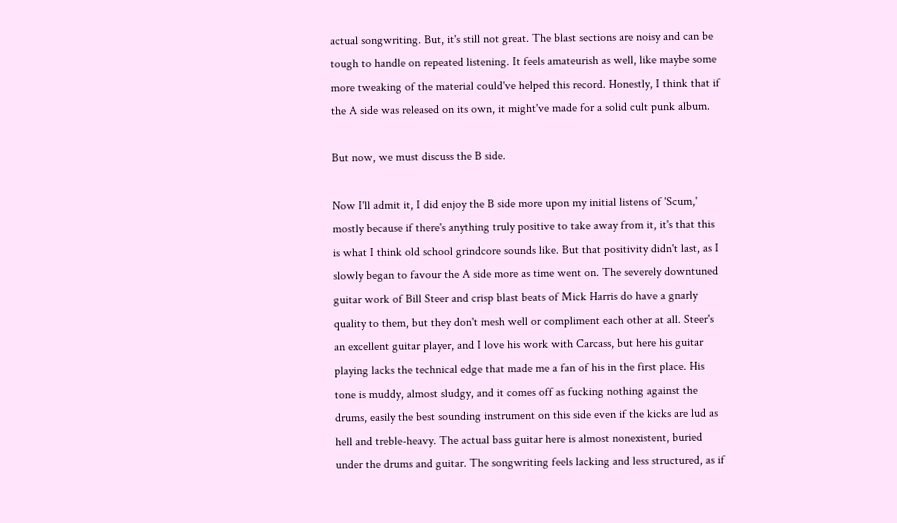actual songwriting. But, it's still not great. The blast sections are noisy and can be tough to handle on repeated listening. It feels amateurish as well, like maybe some more tweaking of the material could've helped this record. Honestly, I think that if the A side was released on its own, it might've made for a solid cult punk album.

But now, we must discuss the B side.

Now I'll admit it, I did enjoy the B side more upon my initial listens of 'Scum,' mostly because if there's anything truly positive to take away from it, it's that this is what I think old school grindcore sounds like. But that positivity didn't last, as I slowly began to favour the A side more as time went on. The severely downtuned guitar work of Bill Steer and crisp blast beats of Mick Harris do have a gnarly quality to them, but they don't mesh well or compliment each other at all. Steer's an excellent guitar player, and I love his work with Carcass, but here his guitar playing lacks the technical edge that made me a fan of his in the first place. His tone is muddy, almost sludgy, and it comes off as fucking nothing against the drums, easily the best sounding instrument on this side even if the kicks are lud as hell and treble-heavy. The actual bass guitar here is almost nonexistent, buried under the drums and guitar. The songwriting feels lacking and less structured, as if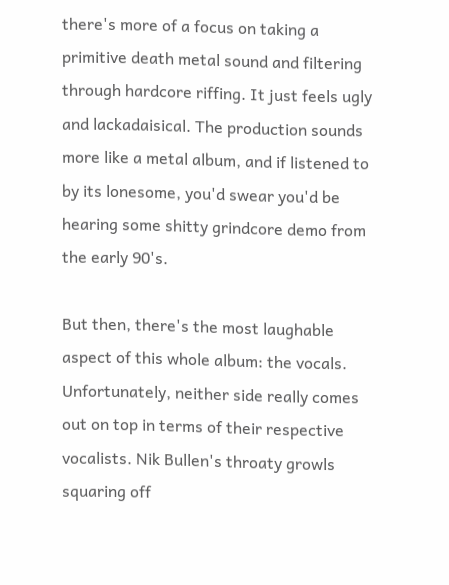there's more of a focus on taking a primitive death metal sound and filtering through hardcore riffing. It just feels ugly and lackadaisical. The production sounds more like a metal album, and if listened to by its lonesome, you'd swear you'd be hearing some shitty grindcore demo from the early 90's.

But then, there's the most laughable aspect of this whole album: the vocals. Unfortunately, neither side really comes out on top in terms of their respective vocalists. Nik Bullen's throaty growls squaring off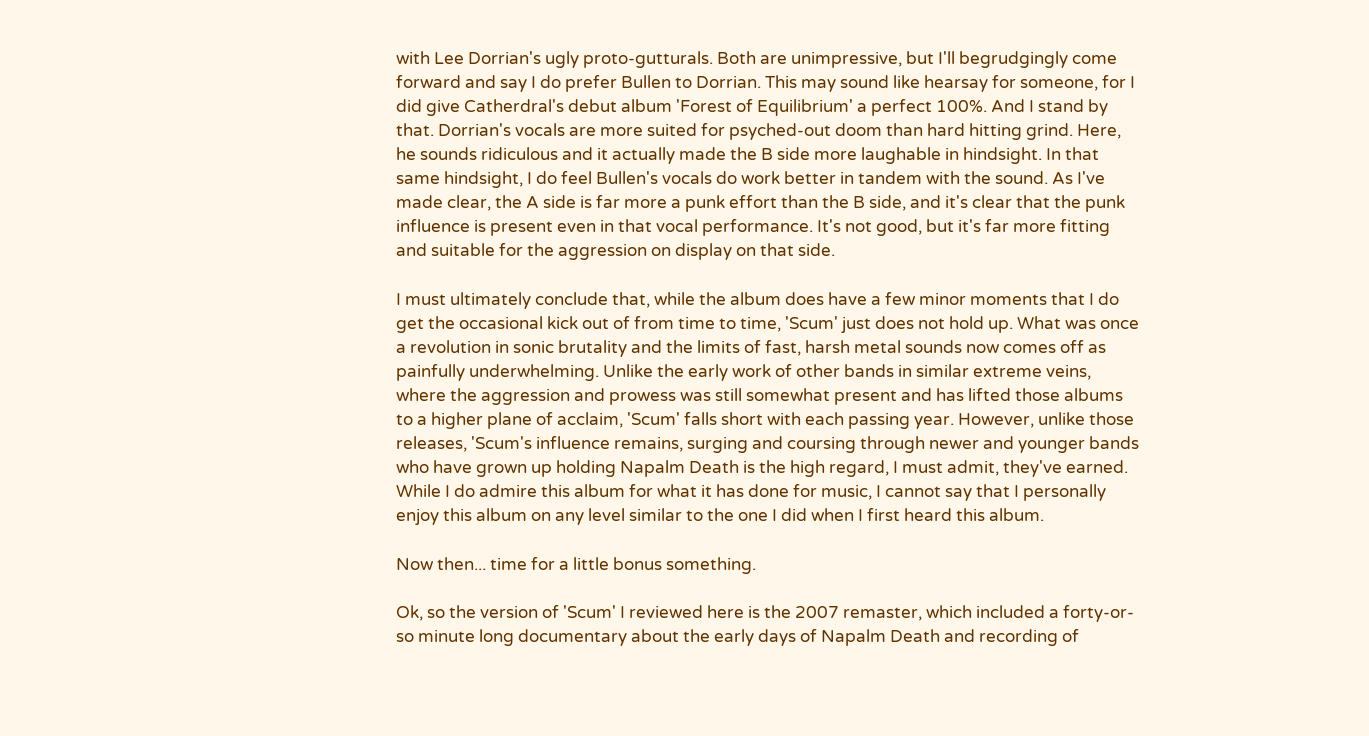with Lee Dorrian's ugly proto-gutturals. Both are unimpressive, but I'll begrudgingly come forward and say I do prefer Bullen to Dorrian. This may sound like hearsay for someone, for I did give Catherdral's debut album 'Forest of Equilibrium' a perfect 100%. And I stand by that. Dorrian's vocals are more suited for psyched-out doom than hard hitting grind. Here, he sounds ridiculous and it actually made the B side more laughable in hindsight. In that same hindsight, I do feel Bullen's vocals do work better in tandem with the sound. As I've made clear, the A side is far more a punk effort than the B side, and it's clear that the punk influence is present even in that vocal performance. It's not good, but it's far more fitting and suitable for the aggression on display on that side.

I must ultimately conclude that, while the album does have a few minor moments that I do get the occasional kick out of from time to time, 'Scum' just does not hold up. What was once a revolution in sonic brutality and the limits of fast, harsh metal sounds now comes off as painfully underwhelming. Unlike the early work of other bands in similar extreme veins, where the aggression and prowess was still somewhat present and has lifted those albums to a higher plane of acclaim, 'Scum' falls short with each passing year. However, unlike those releases, 'Scum's influence remains, surging and coursing through newer and younger bands who have grown up holding Napalm Death is the high regard, I must admit, they've earned. While I do admire this album for what it has done for music, I cannot say that I personally enjoy this album on any level similar to the one I did when I first heard this album.

Now then... time for a little bonus something.

Ok, so the version of 'Scum' I reviewed here is the 2007 remaster, which included a forty-or-so minute long documentary about the early days of Napalm Death and recording of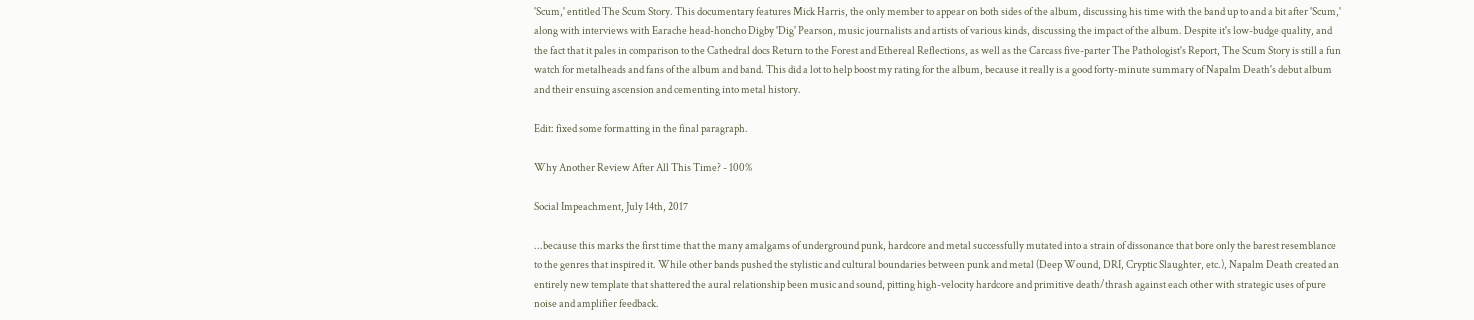'Scum,' entitled The Scum Story. This documentary features Mick Harris, the only member to appear on both sides of the album, discussing his time with the band up to and a bit after 'Scum,' along with interviews with Earache head-honcho Digby 'Dig' Pearson, music journalists and artists of various kinds, discussing the impact of the album. Despite it's low-budge quality, and the fact that it pales in comparison to the Cathedral docs Return to the Forest and Ethereal Reflections, as well as the Carcass five-parter The Pathologist's Report, The Scum Story is still a fun watch for metalheads and fans of the album and band. This did a lot to help boost my rating for the album, because it really is a good forty-minute summary of Napalm Death's debut album and their ensuing ascension and cementing into metal history.

Edit: fixed some formatting in the final paragraph.

Why Another Review After All This Time? - 100%

Social Impeachment, July 14th, 2017

...because this marks the first time that the many amalgams of underground punk, hardcore and metal successfully mutated into a strain of dissonance that bore only the barest resemblance to the genres that inspired it. While other bands pushed the stylistic and cultural boundaries between punk and metal (Deep Wound, DRI, Cryptic Slaughter, etc.), Napalm Death created an entirely new template that shattered the aural relationship been music and sound, pitting high-velocity hardcore and primitive death/thrash against each other with strategic uses of pure noise and amplifier feedback.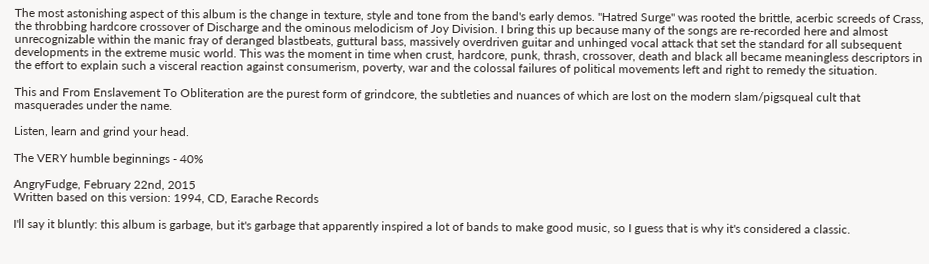The most astonishing aspect of this album is the change in texture, style and tone from the band's early demos. "Hatred Surge" was rooted the brittle, acerbic screeds of Crass, the throbbing hardcore crossover of Discharge and the ominous melodicism of Joy Division. I bring this up because many of the songs are re-recorded here and almost unrecognizable within the manic fray of deranged blastbeats, guttural bass, massively overdriven guitar and unhinged vocal attack that set the standard for all subsequent developments in the extreme music world. This was the moment in time when crust, hardcore, punk, thrash, crossover, death and black all became meaningless descriptors in the effort to explain such a visceral reaction against consumerism, poverty, war and the colossal failures of political movements left and right to remedy the situation.

This and From Enslavement To Obliteration are the purest form of grindcore, the subtleties and nuances of which are lost on the modern slam/pigsqueal cult that masquerades under the name.

Listen, learn and grind your head.

The VERY humble beginnings - 40%

AngryFudge, February 22nd, 2015
Written based on this version: 1994, CD, Earache Records

I'll say it bluntly: this album is garbage, but it's garbage that apparently inspired a lot of bands to make good music, so I guess that is why it's considered a classic.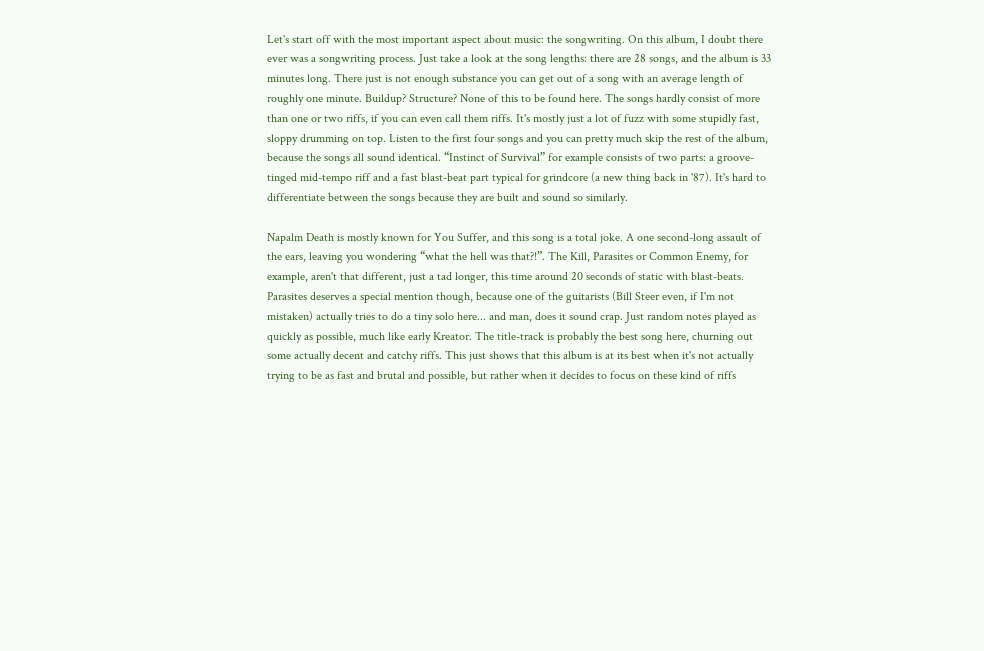Let's start off with the most important aspect about music: the songwriting. On this album, I doubt there ever was a songwriting process. Just take a look at the song lengths: there are 28 songs, and the album is 33 minutes long. There just is not enough substance you can get out of a song with an average length of roughly one minute. Buildup? Structure? None of this to be found here. The songs hardly consist of more than one or two riffs, if you can even call them riffs. It's mostly just a lot of fuzz with some stupidly fast, sloppy drumming on top. Listen to the first four songs and you can pretty much skip the rest of the album, because the songs all sound identical. “Instinct of Survival” for example consists of two parts: a groove-tinged mid-tempo riff and a fast blast-beat part typical for grindcore (a new thing back in '87). It's hard to differentiate between the songs because they are built and sound so similarly.

Napalm Death is mostly known for You Suffer, and this song is a total joke. A one second-long assault of the ears, leaving you wondering “what the hell was that?!”. The Kill, Parasites or Common Enemy, for example, aren't that different, just a tad longer, this time around 20 seconds of static with blast-beats. Parasites deserves a special mention though, because one of the guitarists (Bill Steer even, if I'm not mistaken) actually tries to do a tiny solo here... and man, does it sound crap. Just random notes played as quickly as possible, much like early Kreator. The title-track is probably the best song here, churning out some actually decent and catchy riffs. This just shows that this album is at its best when it's not actually trying to be as fast and brutal and possible, but rather when it decides to focus on these kind of riffs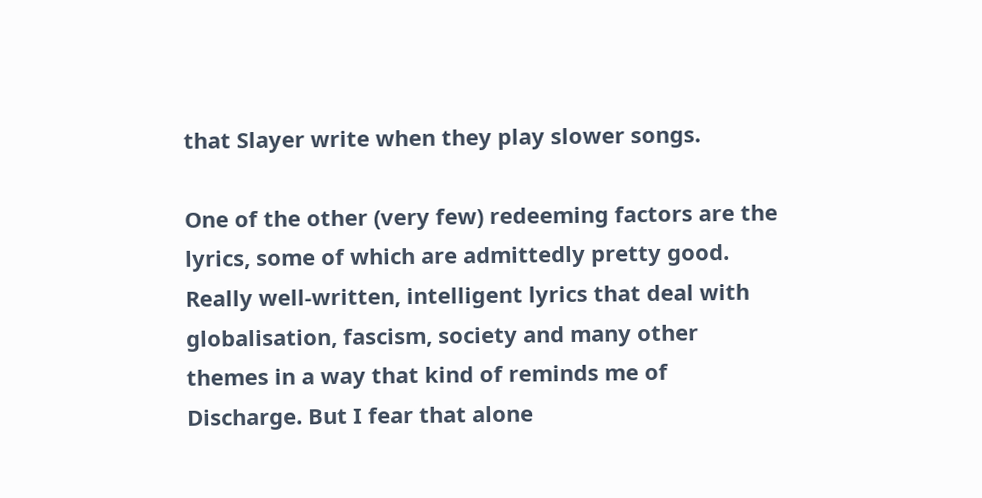that Slayer write when they play slower songs.

One of the other (very few) redeeming factors are the lyrics, some of which are admittedly pretty good. Really well-written, intelligent lyrics that deal with globalisation, fascism, society and many other themes in a way that kind of reminds me of Discharge. But I fear that alone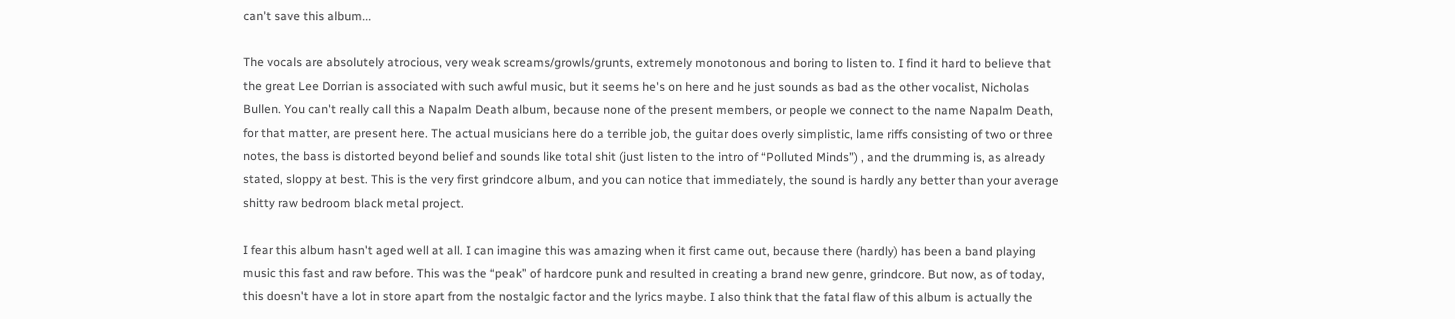can't save this album...

The vocals are absolutely atrocious, very weak screams/growls/grunts, extremely monotonous and boring to listen to. I find it hard to believe that the great Lee Dorrian is associated with such awful music, but it seems he's on here and he just sounds as bad as the other vocalist, Nicholas Bullen. You can't really call this a Napalm Death album, because none of the present members, or people we connect to the name Napalm Death, for that matter, are present here. The actual musicians here do a terrible job, the guitar does overly simplistic, lame riffs consisting of two or three notes, the bass is distorted beyond belief and sounds like total shit (just listen to the intro of “Polluted Minds”) , and the drumming is, as already stated, sloppy at best. This is the very first grindcore album, and you can notice that immediately, the sound is hardly any better than your average shitty raw bedroom black metal project.

I fear this album hasn't aged well at all. I can imagine this was amazing when it first came out, because there (hardly) has been a band playing music this fast and raw before. This was the “peak” of hardcore punk and resulted in creating a brand new genre, grindcore. But now, as of today, this doesn't have a lot in store apart from the nostalgic factor and the lyrics maybe. I also think that the fatal flaw of this album is actually the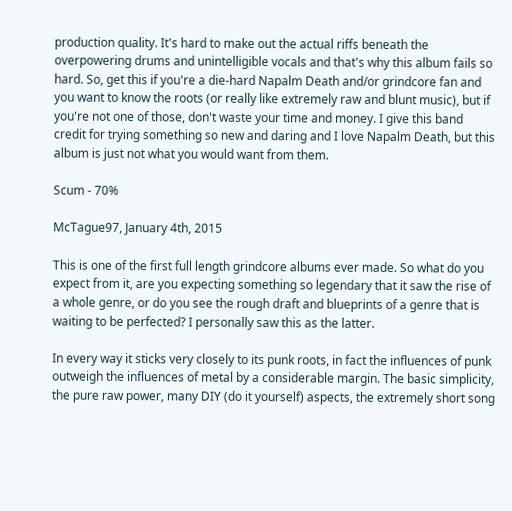production quality. It's hard to make out the actual riffs beneath the overpowering drums and unintelligible vocals and that's why this album fails so hard. So, get this if you're a die-hard Napalm Death and/or grindcore fan and you want to know the roots (or really like extremely raw and blunt music), but if you're not one of those, don't waste your time and money. I give this band credit for trying something so new and daring and I love Napalm Death, but this album is just not what you would want from them.

Scum - 70%

McTague97, January 4th, 2015

This is one of the first full length grindcore albums ever made. So what do you expect from it, are you expecting something so legendary that it saw the rise of a whole genre, or do you see the rough draft and blueprints of a genre that is waiting to be perfected? I personally saw this as the latter.

In every way it sticks very closely to its punk roots, in fact the influences of punk outweigh the influences of metal by a considerable margin. The basic simplicity, the pure raw power, many DIY (do it yourself) aspects, the extremely short song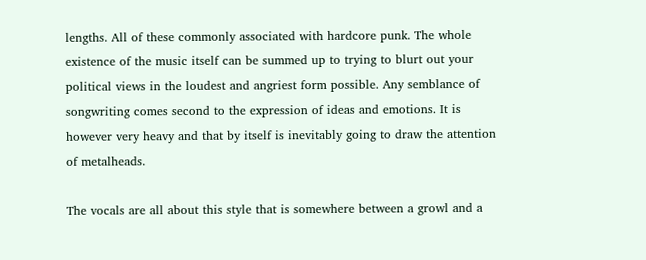lengths. All of these commonly associated with hardcore punk. The whole existence of the music itself can be summed up to trying to blurt out your political views in the loudest and angriest form possible. Any semblance of songwriting comes second to the expression of ideas and emotions. It is however very heavy and that by itself is inevitably going to draw the attention of metalheads.

The vocals are all about this style that is somewhere between a growl and a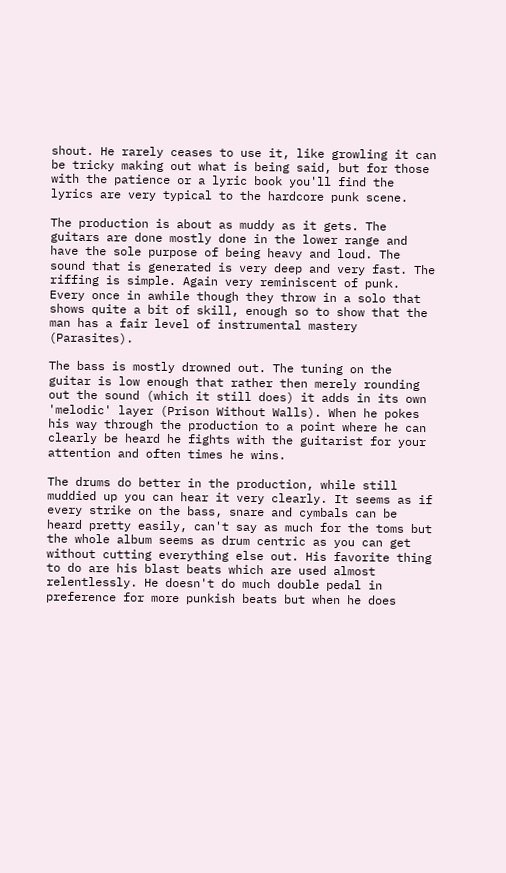shout. He rarely ceases to use it, like growling it can be tricky making out what is being said, but for those with the patience or a lyric book you'll find the lyrics are very typical to the hardcore punk scene.

The production is about as muddy as it gets. The guitars are done mostly done in the lower range and have the sole purpose of being heavy and loud. The sound that is generated is very deep and very fast. The riffing is simple. Again very reminiscent of punk. Every once in awhile though they throw in a solo that shows quite a bit of skill, enough so to show that the man has a fair level of instrumental mastery (Parasites).

The bass is mostly drowned out. The tuning on the guitar is low enough that rather then merely rounding out the sound (which it still does) it adds in its own 'melodic' layer (Prison Without Walls). When he pokes his way through the production to a point where he can clearly be heard he fights with the guitarist for your attention and often times he wins.

The drums do better in the production, while still muddied up you can hear it very clearly. It seems as if every strike on the bass, snare and cymbals can be heard pretty easily, can't say as much for the toms but the whole album seems as drum centric as you can get without cutting everything else out. His favorite thing to do are his blast beats which are used almost relentlessly. He doesn't do much double pedal in preference for more punkish beats but when he does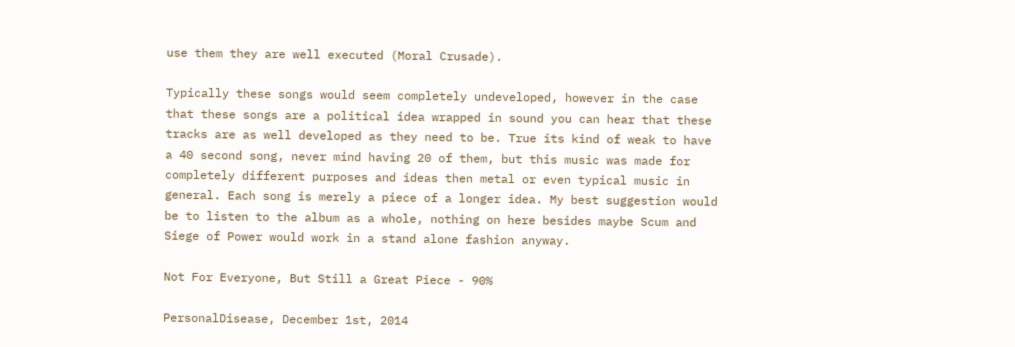use them they are well executed (Moral Crusade).

Typically these songs would seem completely undeveloped, however in the case that these songs are a political idea wrapped in sound you can hear that these tracks are as well developed as they need to be. True its kind of weak to have a 40 second song, never mind having 20 of them, but this music was made for completely different purposes and ideas then metal or even typical music in general. Each song is merely a piece of a longer idea. My best suggestion would be to listen to the album as a whole, nothing on here besides maybe Scum and Siege of Power would work in a stand alone fashion anyway.

Not For Everyone, But Still a Great Piece - 90%

PersonalDisease, December 1st, 2014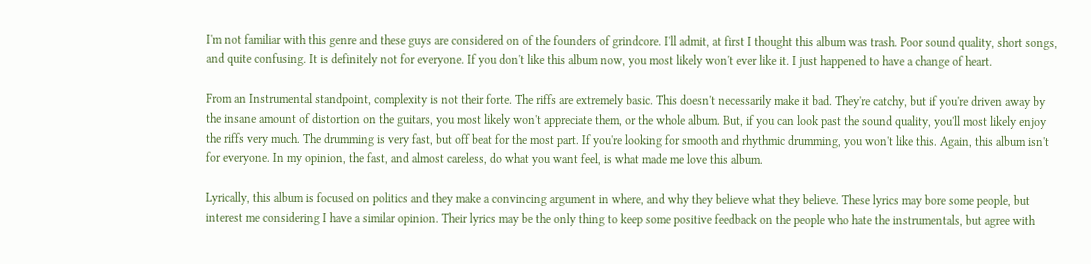I'm not familiar with this genre and these guys are considered on of the founders of grindcore. I'll admit, at first I thought this album was trash. Poor sound quality, short songs, and quite confusing. It is definitely not for everyone. If you don't like this album now, you most likely won't ever like it. I just happened to have a change of heart.

From an Instrumental standpoint, complexity is not their forte. The riffs are extremely basic. This doesn't necessarily make it bad. They're catchy, but if you're driven away by the insane amount of distortion on the guitars, you most likely won't appreciate them, or the whole album. But, if you can look past the sound quality, you'll most likely enjoy the riffs very much. The drumming is very fast, but off beat for the most part. If you're looking for smooth and rhythmic drumming, you won't like this. Again, this album isn't for everyone. In my opinion, the fast, and almost careless, do what you want feel, is what made me love this album.

Lyrically, this album is focused on politics and they make a convincing argument in where, and why they believe what they believe. These lyrics may bore some people, but interest me considering I have a similar opinion. Their lyrics may be the only thing to keep some positive feedback on the people who hate the instrumentals, but agree with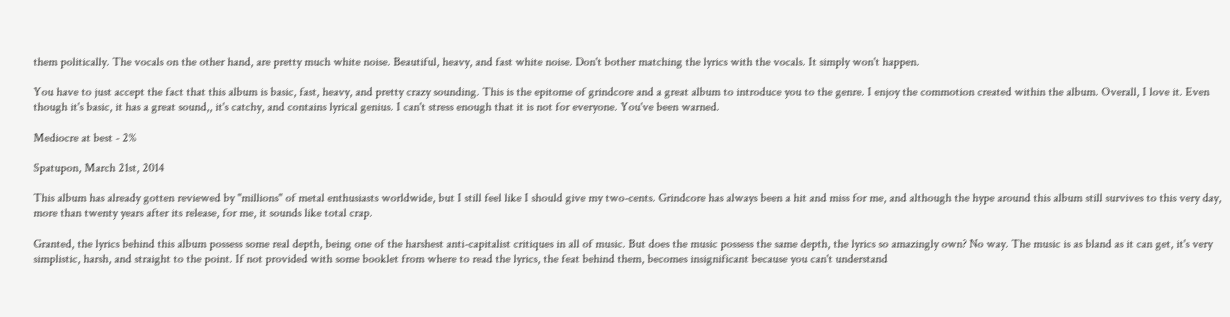them politically. The vocals on the other hand, are pretty much white noise. Beautiful, heavy, and fast white noise. Don't bother matching the lyrics with the vocals. It simply won't happen.

You have to just accept the fact that this album is basic, fast, heavy, and pretty crazy sounding. This is the epitome of grindcore and a great album to introduce you to the genre. I enjoy the commotion created within the album. Overall, I love it. Even though it's basic, it has a great sound,, it's catchy, and contains lyrical genius. I can't stress enough that it is not for everyone. You've been warned.

Mediocre at best - 2%

Spatupon, March 21st, 2014

This album has already gotten reviewed by "millions" of metal enthusiasts worldwide, but I still feel like I should give my two-cents. Grindcore has always been a hit and miss for me, and although the hype around this album still survives to this very day, more than twenty years after its release, for me, it sounds like total crap.

Granted, the lyrics behind this album possess some real depth, being one of the harshest anti-capitalist critiques in all of music. But does the music possess the same depth, the lyrics so amazingly own? No way. The music is as bland as it can get, it's very simplistic, harsh, and straight to the point. If not provided with some booklet from where to read the lyrics, the feat behind them, becomes insignificant because you can't understand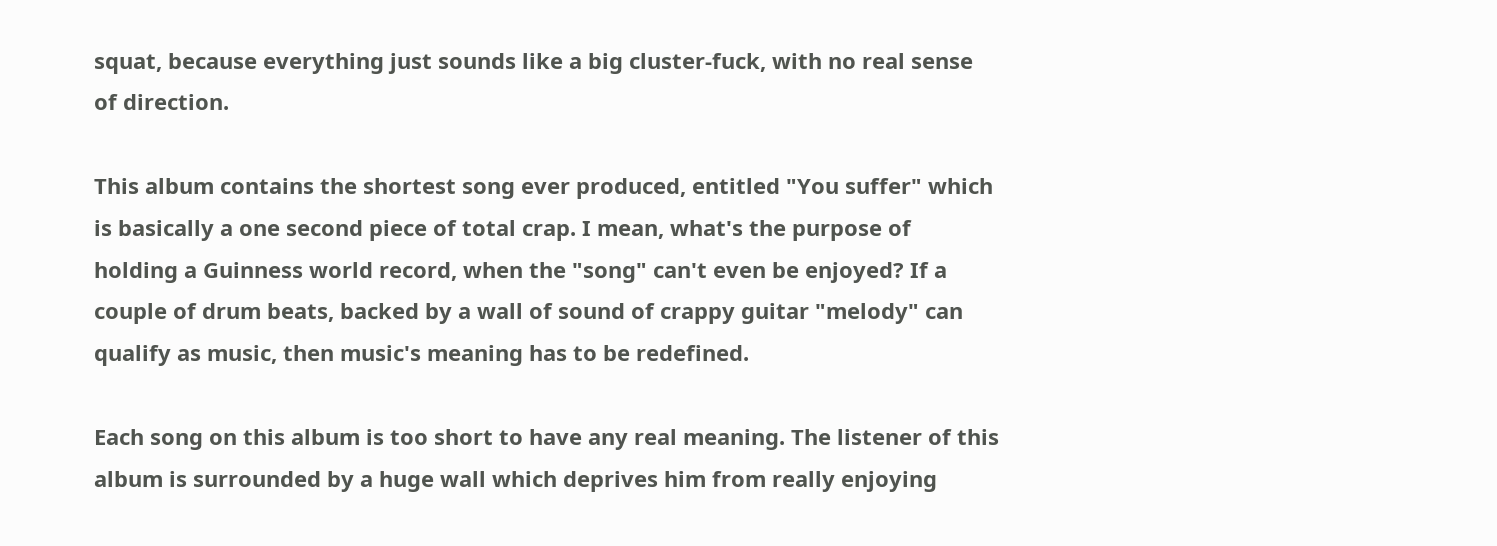squat, because everything just sounds like a big cluster-fuck, with no real sense of direction.

This album contains the shortest song ever produced, entitled "You suffer" which is basically a one second piece of total crap. I mean, what's the purpose of holding a Guinness world record, when the "song" can't even be enjoyed? If a couple of drum beats, backed by a wall of sound of crappy guitar "melody" can qualify as music, then music's meaning has to be redefined.

Each song on this album is too short to have any real meaning. The listener of this album is surrounded by a huge wall which deprives him from really enjoying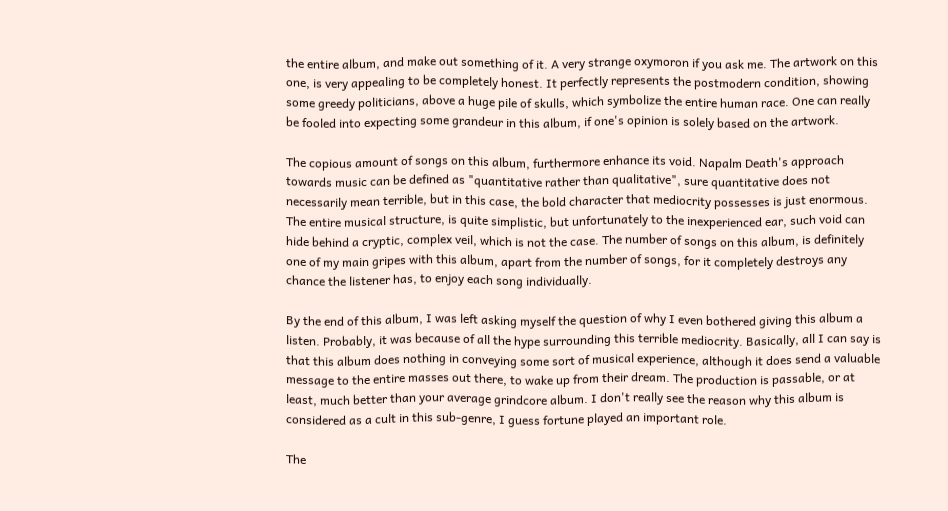the entire album, and make out something of it. A very strange oxymoron if you ask me. The artwork on this one, is very appealing to be completely honest. It perfectly represents the postmodern condition, showing some greedy politicians, above a huge pile of skulls, which symbolize the entire human race. One can really be fooled into expecting some grandeur in this album, if one's opinion is solely based on the artwork.

The copious amount of songs on this album, furthermore enhance its void. Napalm Death's approach towards music can be defined as "quantitative rather than qualitative", sure quantitative does not necessarily mean terrible, but in this case, the bold character that mediocrity possesses is just enormous. The entire musical structure, is quite simplistic, but unfortunately to the inexperienced ear, such void can hide behind a cryptic, complex veil, which is not the case. The number of songs on this album, is definitely one of my main gripes with this album, apart from the number of songs, for it completely destroys any chance the listener has, to enjoy each song individually.

By the end of this album, I was left asking myself the question of why I even bothered giving this album a listen. Probably, it was because of all the hype surrounding this terrible mediocrity. Basically, all I can say is that this album does nothing in conveying some sort of musical experience, although it does send a valuable message to the entire masses out there, to wake up from their dream. The production is passable, or at least, much better than your average grindcore album. I don't really see the reason why this album is considered as a cult in this sub-genre, I guess fortune played an important role.

The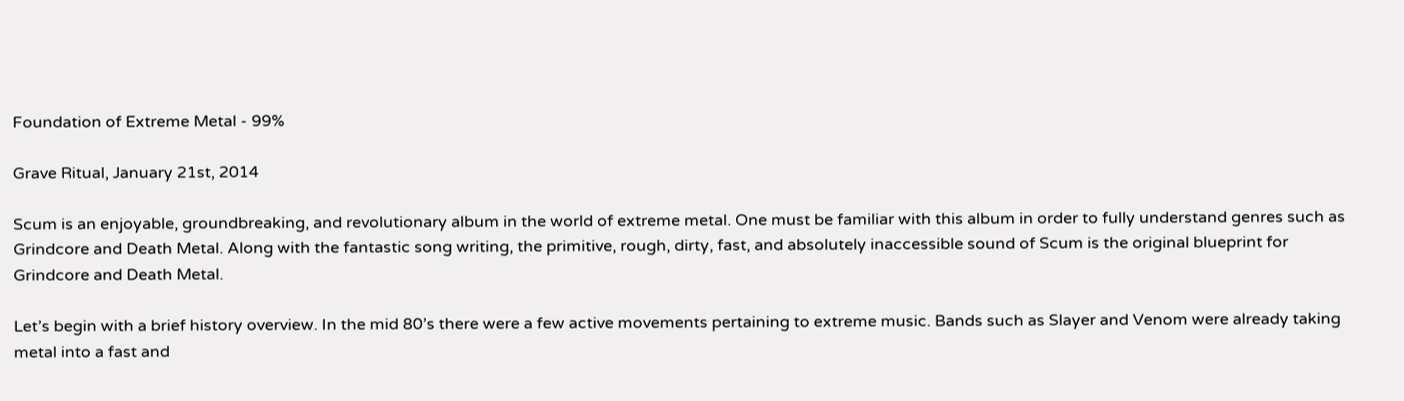Foundation of Extreme Metal - 99%

Grave Ritual, January 21st, 2014

Scum is an enjoyable, groundbreaking, and revolutionary album in the world of extreme metal. One must be familiar with this album in order to fully understand genres such as Grindcore and Death Metal. Along with the fantastic song writing, the primitive, rough, dirty, fast, and absolutely inaccessible sound of Scum is the original blueprint for Grindcore and Death Metal.

Let’s begin with a brief history overview. In the mid 80’s there were a few active movements pertaining to extreme music. Bands such as Slayer and Venom were already taking metal into a fast and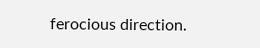ferocious direction.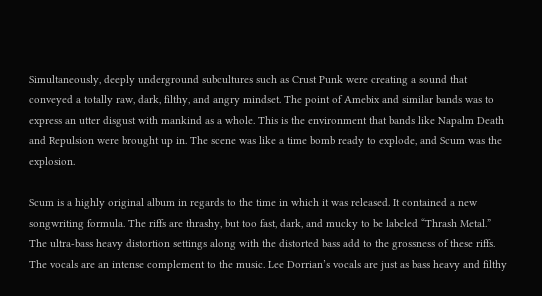Simultaneously, deeply underground subcultures such as Crust Punk were creating a sound that conveyed a totally raw, dark, filthy, and angry mindset. The point of Amebix and similar bands was to express an utter disgust with mankind as a whole. This is the environment that bands like Napalm Death and Repulsion were brought up in. The scene was like a time bomb ready to explode, and Scum was the explosion.

Scum is a highly original album in regards to the time in which it was released. It contained a new songwriting formula. The riffs are thrashy, but too fast, dark, and mucky to be labeled “Thrash Metal.” The ultra-bass heavy distortion settings along with the distorted bass add to the grossness of these riffs. The vocals are an intense complement to the music. Lee Dorrian’s vocals are just as bass heavy and filthy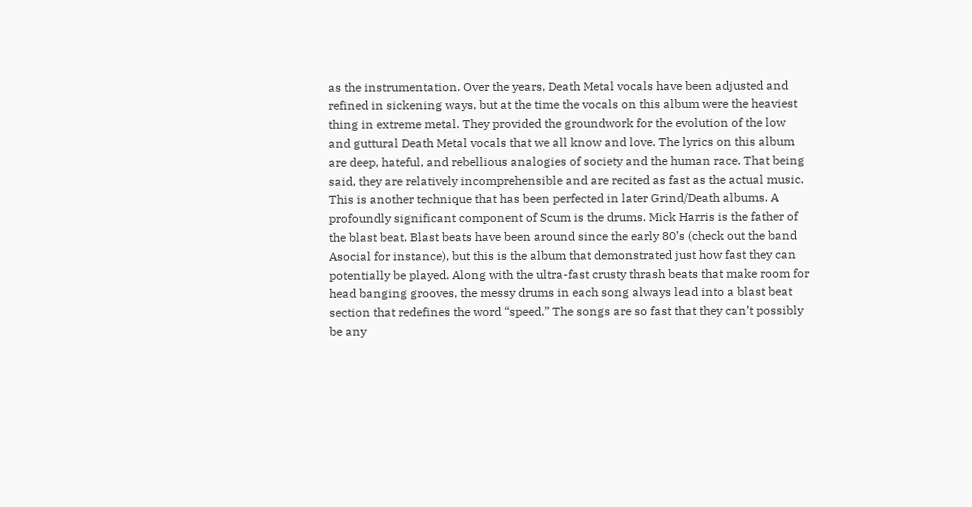as the instrumentation. Over the years, Death Metal vocals have been adjusted and refined in sickening ways, but at the time the vocals on this album were the heaviest thing in extreme metal. They provided the groundwork for the evolution of the low and guttural Death Metal vocals that we all know and love. The lyrics on this album are deep, hateful, and rebellious analogies of society and the human race. That being said, they are relatively incomprehensible and are recited as fast as the actual music. This is another technique that has been perfected in later Grind/Death albums. A profoundly significant component of Scum is the drums. Mick Harris is the father of the blast beat. Blast beats have been around since the early 80’s (check out the band Asocial for instance), but this is the album that demonstrated just how fast they can potentially be played. Along with the ultra-fast crusty thrash beats that make room for head banging grooves, the messy drums in each song always lead into a blast beat section that redefines the word “speed.” The songs are so fast that they can’t possibly be any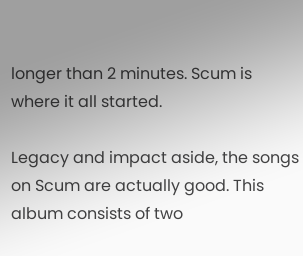longer than 2 minutes. Scum is where it all started.

Legacy and impact aside, the songs on Scum are actually good. This album consists of two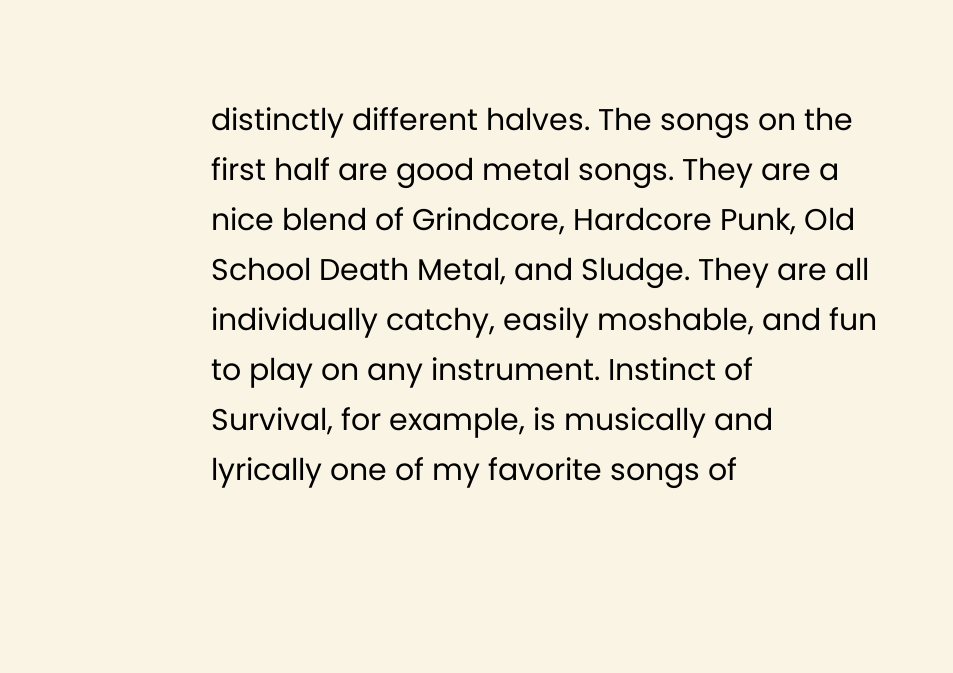distinctly different halves. The songs on the first half are good metal songs. They are a nice blend of Grindcore, Hardcore Punk, Old School Death Metal, and Sludge. They are all individually catchy, easily moshable, and fun to play on any instrument. Instinct of Survival, for example, is musically and lyrically one of my favorite songs of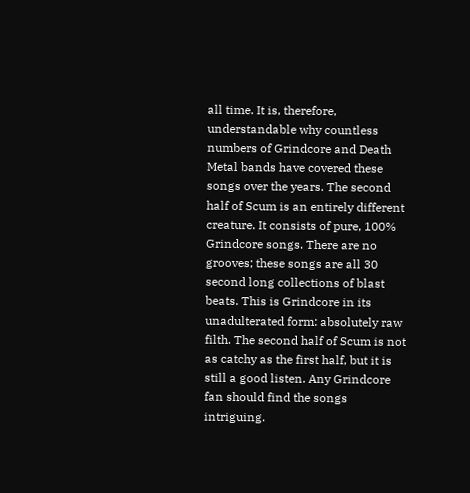all time. It is, therefore, understandable why countless numbers of Grindcore and Death Metal bands have covered these songs over the years. The second half of Scum is an entirely different creature. It consists of pure, 100% Grindcore songs. There are no grooves; these songs are all 30 second long collections of blast beats. This is Grindcore in its unadulterated form: absolutely raw filth. The second half of Scum is not as catchy as the first half, but it is still a good listen. Any Grindcore fan should find the songs intriguing.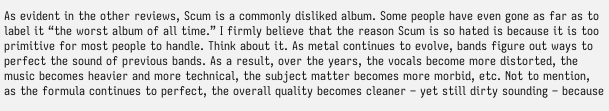As evident in the other reviews, Scum is a commonly disliked album. Some people have even gone as far as to label it “the worst album of all time.” I firmly believe that the reason Scum is so hated is because it is too primitive for most people to handle. Think about it. As metal continues to evolve, bands figure out ways to perfect the sound of previous bands. As a result, over the years, the vocals become more distorted, the music becomes heavier and more technical, the subject matter becomes more morbid, etc. Not to mention, as the formula continues to perfect, the overall quality becomes cleaner – yet still dirty sounding – because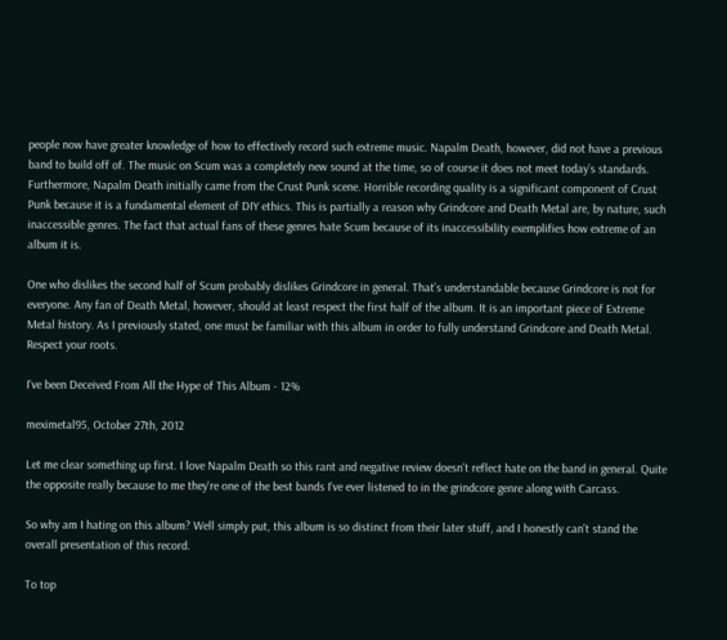people now have greater knowledge of how to effectively record such extreme music. Napalm Death, however, did not have a previous band to build off of. The music on Scum was a completely new sound at the time, so of course it does not meet today’s standards. Furthermore, Napalm Death initially came from the Crust Punk scene. Horrible recording quality is a significant component of Crust Punk because it is a fundamental element of DIY ethics. This is partially a reason why Grindcore and Death Metal are, by nature, such inaccessible genres. The fact that actual fans of these genres hate Scum because of its inaccessibility exemplifies how extreme of an album it is.

One who dislikes the second half of Scum probably dislikes Grindcore in general. That’s understandable because Grindcore is not for everyone. Any fan of Death Metal, however, should at least respect the first half of the album. It is an important piece of Extreme Metal history. As I previously stated, one must be familiar with this album in order to fully understand Grindcore and Death Metal. Respect your roots.

I've been Deceived From All the Hype of This Album - 12%

meximetal95, October 27th, 2012

Let me clear something up first. I love Napalm Death so this rant and negative review doesn't reflect hate on the band in general. Quite the opposite really because to me they're one of the best bands I've ever listened to in the grindcore genre along with Carcass.

So why am I hating on this album? Well simply put, this album is so distinct from their later stuff, and I honestly can't stand the overall presentation of this record.

To top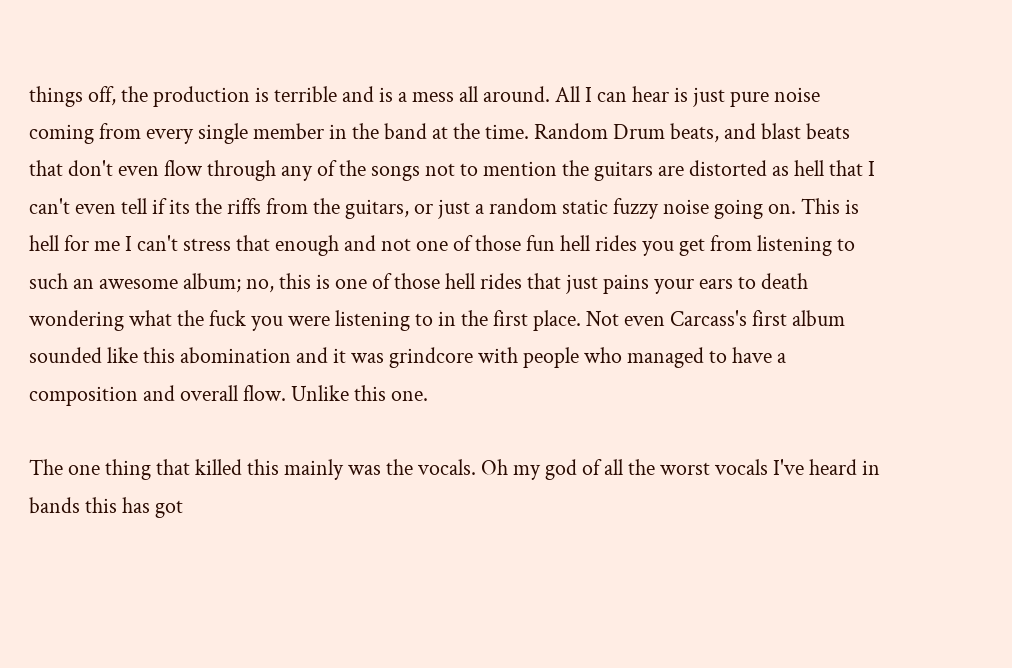things off, the production is terrible and is a mess all around. All I can hear is just pure noise coming from every single member in the band at the time. Random Drum beats, and blast beats that don't even flow through any of the songs not to mention the guitars are distorted as hell that I can't even tell if its the riffs from the guitars, or just a random static fuzzy noise going on. This is hell for me I can't stress that enough and not one of those fun hell rides you get from listening to such an awesome album; no, this is one of those hell rides that just pains your ears to death wondering what the fuck you were listening to in the first place. Not even Carcass's first album sounded like this abomination and it was grindcore with people who managed to have a composition and overall flow. Unlike this one.

The one thing that killed this mainly was the vocals. Oh my god of all the worst vocals I've heard in bands this has got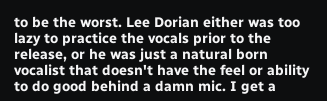to be the worst. Lee Dorian either was too lazy to practice the vocals prior to the release, or he was just a natural born vocalist that doesn't have the feel or ability to do good behind a damn mic. I get a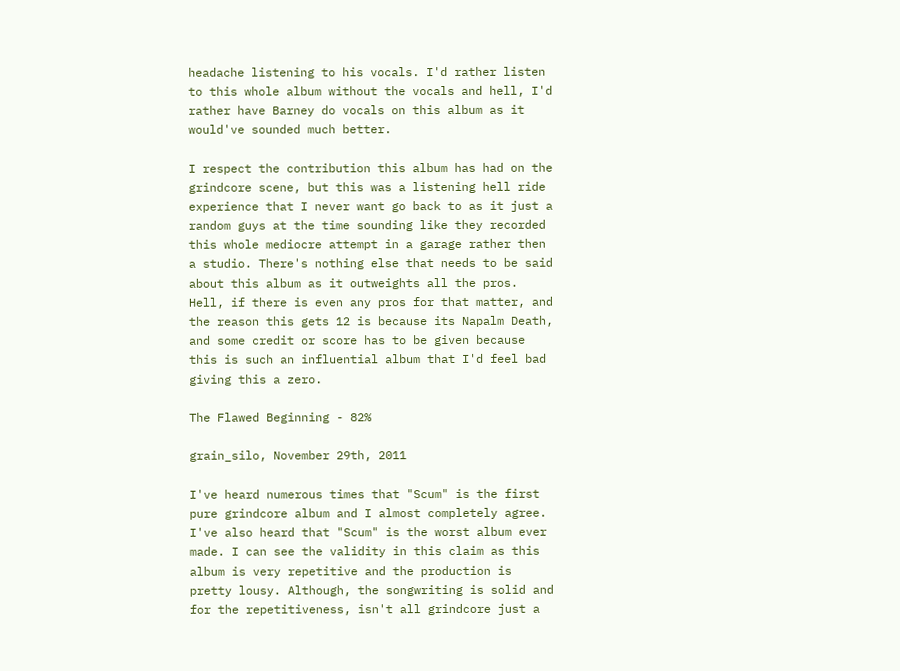headache listening to his vocals. I'd rather listen to this whole album without the vocals and hell, I'd rather have Barney do vocals on this album as it would've sounded much better.

I respect the contribution this album has had on the grindcore scene, but this was a listening hell ride experience that I never want go back to as it just a random guys at the time sounding like they recorded this whole mediocre attempt in a garage rather then a studio. There's nothing else that needs to be said about this album as it outweights all the pros. Hell, if there is even any pros for that matter, and the reason this gets 12 is because its Napalm Death, and some credit or score has to be given because this is such an influential album that I'd feel bad giving this a zero.

The Flawed Beginning - 82%

grain_silo, November 29th, 2011

I've heard numerous times that "Scum" is the first pure grindcore album and I almost completely agree. I've also heard that "Scum" is the worst album ever made. I can see the validity in this claim as this album is very repetitive and the production is pretty lousy. Although, the songwriting is solid and for the repetitiveness, isn't all grindcore just a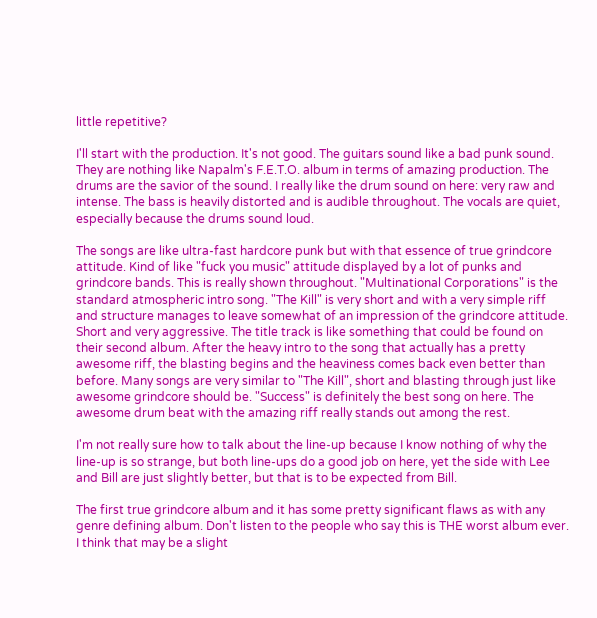little repetitive?

I'll start with the production. It's not good. The guitars sound like a bad punk sound. They are nothing like Napalm's F.E.T.O. album in terms of amazing production. The drums are the savior of the sound. I really like the drum sound on here: very raw and intense. The bass is heavily distorted and is audible throughout. The vocals are quiet, especially because the drums sound loud.

The songs are like ultra-fast hardcore punk but with that essence of true grindcore attitude. Kind of like "fuck you music" attitude displayed by a lot of punks and grindcore bands. This is really shown throughout. "Multinational Corporations" is the standard atmospheric intro song. "The Kill" is very short and with a very simple riff and structure manages to leave somewhat of an impression of the grindcore attitude. Short and very aggressive. The title track is like something that could be found on their second album. After the heavy intro to the song that actually has a pretty awesome riff, the blasting begins and the heaviness comes back even better than before. Many songs are very similar to "The Kill", short and blasting through just like awesome grindcore should be. "Success" is definitely the best song on here. The awesome drum beat with the amazing riff really stands out among the rest.

I'm not really sure how to talk about the line-up because I know nothing of why the line-up is so strange, but both line-ups do a good job on here, yet the side with Lee and Bill are just slightly better, but that is to be expected from Bill.

The first true grindcore album and it has some pretty significant flaws as with any genre defining album. Don't listen to the people who say this is THE worst album ever. I think that may be a slight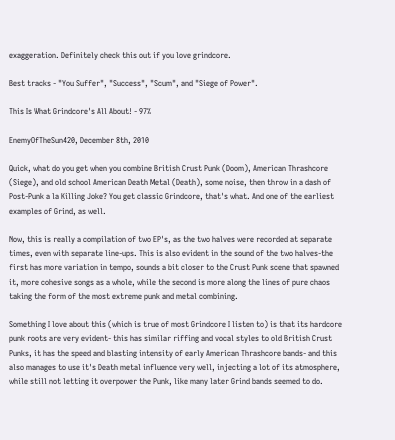exaggeration. Definitely check this out if you love grindcore.

Best tracks - "You Suffer", "Success", "Scum", and "Siege of Power".

This Is What Grindcore's All About! - 97%

EnemyOfTheSun420, December 8th, 2010

Quick, what do you get when you combine British Crust Punk (Doom), American Thrashcore (Siege), and old school American Death Metal (Death), some noise, then throw in a dash of Post-Punk a la Killing Joke? You get classic Grindcore, that's what. And one of the earliest examples of Grind, as well.

Now, this is really a compilation of two EP's, as the two halves were recorded at separate times, even with separate line-ups. This is also evident in the sound of the two halves-the first has more variation in tempo, sounds a bit closer to the Crust Punk scene that spawned it, more cohesive songs as a whole, while the second is more along the lines of pure chaos taking the form of the most extreme punk and metal combining.

Something I love about this (which is true of most Grindcore I listen to) is that its hardcore punk roots are very evident- this has similar riffing and vocal styles to old British Crust Punks, it has the speed and blasting intensity of early American Thrashcore bands- and this also manages to use it's Death metal influence very well, injecting a lot of its atmosphere, while still not letting it overpower the Punk, like many later Grind bands seemed to do.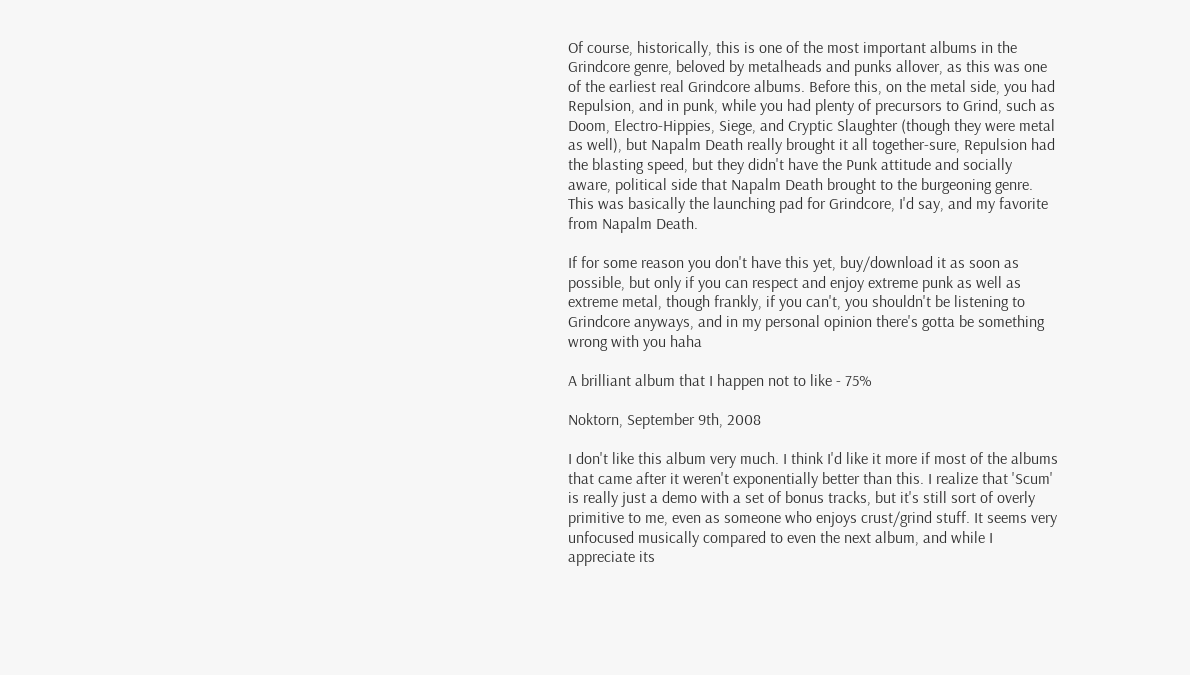Of course, historically, this is one of the most important albums in the Grindcore genre, beloved by metalheads and punks allover, as this was one of the earliest real Grindcore albums. Before this, on the metal side, you had Repulsion, and in punk, while you had plenty of precursors to Grind, such as Doom, Electro-Hippies, Siege, and Cryptic Slaughter (though they were metal as well), but Napalm Death really brought it all together-sure, Repulsion had the blasting speed, but they didn't have the Punk attitude and socially aware, political side that Napalm Death brought to the burgeoning genre. This was basically the launching pad for Grindcore, I'd say, and my favorite from Napalm Death.

If for some reason you don't have this yet, buy/download it as soon as possible, but only if you can respect and enjoy extreme punk as well as extreme metal, though frankly, if you can't, you shouldn't be listening to Grindcore anyways, and in my personal opinion there's gotta be something wrong with you haha

A brilliant album that I happen not to like - 75%

Noktorn, September 9th, 2008

I don't like this album very much. I think I'd like it more if most of the albums that came after it weren't exponentially better than this. I realize that 'Scum' is really just a demo with a set of bonus tracks, but it's still sort of overly primitive to me, even as someone who enjoys crust/grind stuff. It seems very unfocused musically compared to even the next album, and while I appreciate its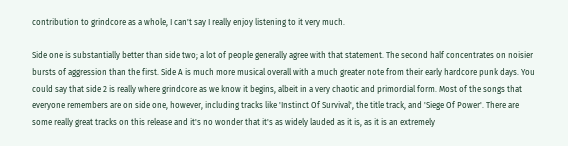contribution to grindcore as a whole, I can't say I really enjoy listening to it very much.

Side one is substantially better than side two; a lot of people generally agree with that statement. The second half concentrates on noisier bursts of aggression than the first. Side A is much more musical overall with a much greater note from their early hardcore punk days. You could say that side 2 is really where grindcore as we know it begins, albeit in a very chaotic and primordial form. Most of the songs that everyone remembers are on side one, however, including tracks like 'Instinct Of Survival', the title track, and 'Siege Of Power'. There are some really great tracks on this release and it's no wonder that it's as widely lauded as it is, as it is an extremely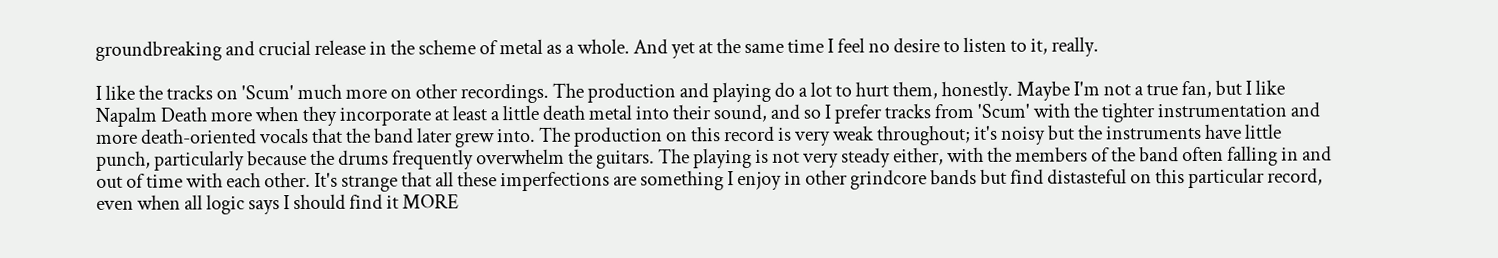groundbreaking and crucial release in the scheme of metal as a whole. And yet at the same time I feel no desire to listen to it, really.

I like the tracks on 'Scum' much more on other recordings. The production and playing do a lot to hurt them, honestly. Maybe I'm not a true fan, but I like Napalm Death more when they incorporate at least a little death metal into their sound, and so I prefer tracks from 'Scum' with the tighter instrumentation and more death-oriented vocals that the band later grew into. The production on this record is very weak throughout; it's noisy but the instruments have little punch, particularly because the drums frequently overwhelm the guitars. The playing is not very steady either, with the members of the band often falling in and out of time with each other. It's strange that all these imperfections are something I enjoy in other grindcore bands but find distasteful on this particular record, even when all logic says I should find it MORE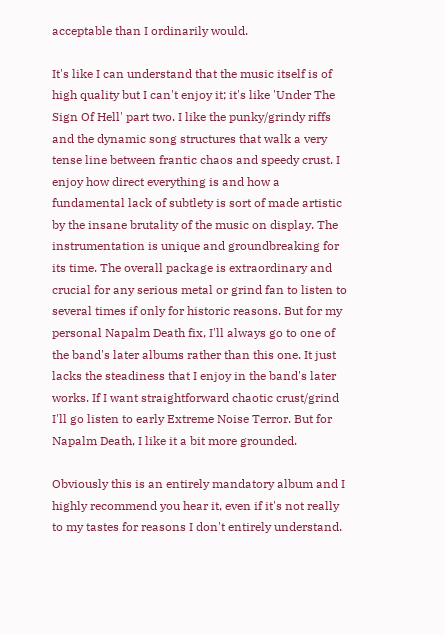acceptable than I ordinarily would.

It's like I can understand that the music itself is of high quality but I can't enjoy it; it's like 'Under The Sign Of Hell' part two. I like the punky/grindy riffs and the dynamic song structures that walk a very tense line between frantic chaos and speedy crust. I enjoy how direct everything is and how a fundamental lack of subtlety is sort of made artistic by the insane brutality of the music on display. The instrumentation is unique and groundbreaking for its time. The overall package is extraordinary and crucial for any serious metal or grind fan to listen to several times if only for historic reasons. But for my personal Napalm Death fix, I'll always go to one of the band's later albums rather than this one. It just lacks the steadiness that I enjoy in the band's later works. If I want straightforward chaotic crust/grind I'll go listen to early Extreme Noise Terror. But for Napalm Death, I like it a bit more grounded.

Obviously this is an entirely mandatory album and I highly recommend you hear it, even if it's not really to my tastes for reasons I don't entirely understand.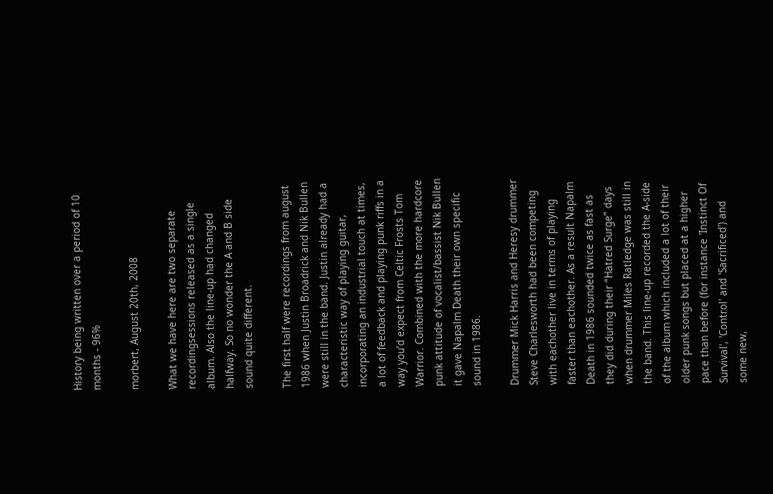History being written over a period of 10 months - 96%

morbert, August 20th, 2008

What we have here are two separate recordingsessions released as a single album. Also the line-up had changed halfway. So no wonder the A and B side sound quite different.

The first half were recordings from august 1986 when Justin Broadrick and Nik Bullen were still in the band. Justin already had a characteristic way of playing guitar, incorporating an industrial touch at times, a lot of feedback and playing punk riffs in a way you’d expect from Celtic Frosts Tom Warrior. Combined with the more hardcore punk attitude of vocalist/bassist Nik Bullen it gave Napalm Death their own specific sound in 1986.

Drummer Mick Harris and Heresy drummer Steve Charlesworth had been competing with eachother live in terms of playing faster than eachother. As a result Napalm Death in 1986 sounded twice as fast as they did during their “Hatred Surge” days when drummer Miles Ratledge was still in the band. This line-up recorded the A-side of the album which included a lot of their older punk songs but placed at a higher pace than before (for instance 'Instinct Of Survival', 'Control' and 'Sacrificed') and some new,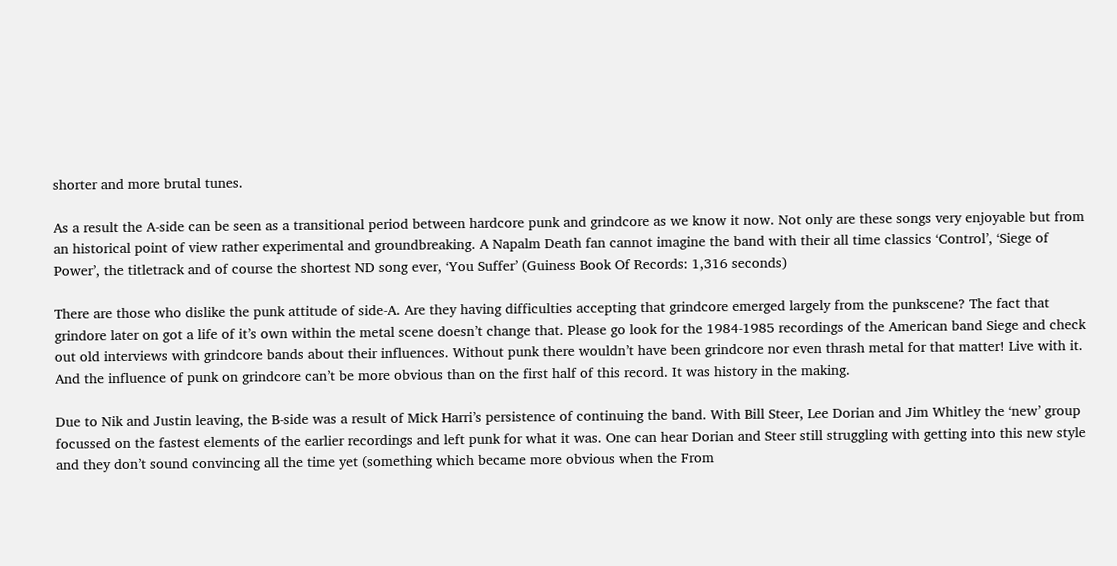shorter and more brutal tunes.

As a result the A-side can be seen as a transitional period between hardcore punk and grindcore as we know it now. Not only are these songs very enjoyable but from an historical point of view rather experimental and groundbreaking. A Napalm Death fan cannot imagine the band with their all time classics ‘Control’, ‘Siege of Power’, the titletrack and of course the shortest ND song ever, ‘You Suffer’ (Guiness Book Of Records: 1,316 seconds)

There are those who dislike the punk attitude of side-A. Are they having difficulties accepting that grindcore emerged largely from the punkscene? The fact that grindore later on got a life of it’s own within the metal scene doesn’t change that. Please go look for the 1984-1985 recordings of the American band Siege and check out old interviews with grindcore bands about their influences. Without punk there wouldn’t have been grindcore nor even thrash metal for that matter! Live with it. And the influence of punk on grindcore can’t be more obvious than on the first half of this record. It was history in the making.

Due to Nik and Justin leaving, the B-side was a result of Mick Harri’s persistence of continuing the band. With Bill Steer, Lee Dorian and Jim Whitley the ‘new’ group focussed on the fastest elements of the earlier recordings and left punk for what it was. One can hear Dorian and Steer still struggling with getting into this new style and they don’t sound convincing all the time yet (something which became more obvious when the From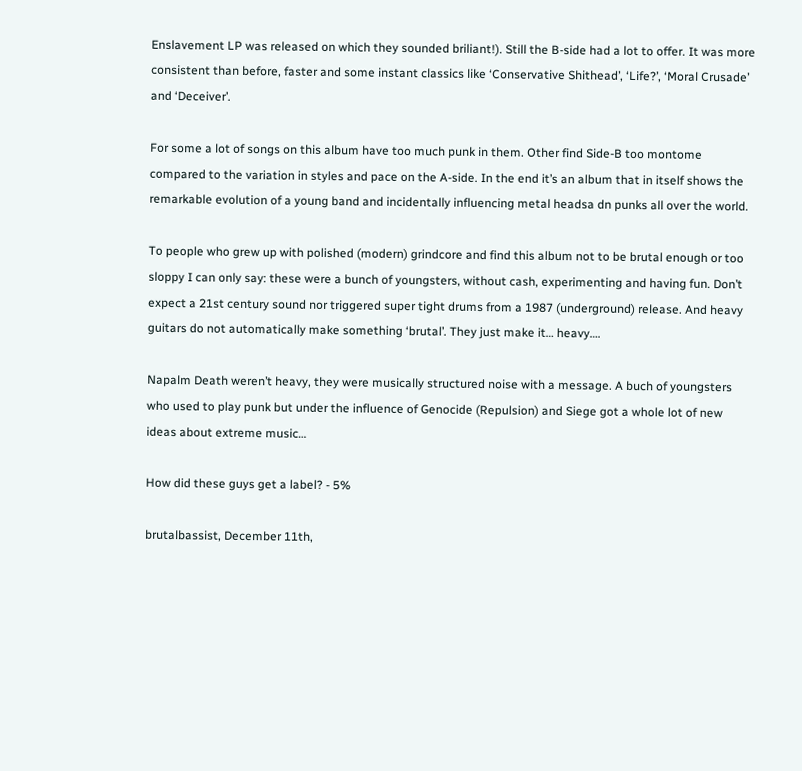Enslavement LP was released on which they sounded briliant!). Still the B-side had a lot to offer. It was more consistent than before, faster and some instant classics like ‘Conservative Shithead’, ‘Life?’, ‘Moral Crusade’ and ‘Deceiver’.

For some a lot of songs on this album have too much punk in them. Other find Side-B too montome compared to the variation in styles and pace on the A-side. In the end it’s an album that in itself shows the remarkable evolution of a young band and incidentally influencing metal headsa dn punks all over the world.

To people who grew up with polished (modern) grindcore and find this album not to be brutal enough or too sloppy I can only say: these were a bunch of youngsters, without cash, experimenting and having fun. Don’t expect a 21st century sound nor triggered super tight drums from a 1987 (underground) release. And heavy guitars do not automatically make something ‘brutal’. They just make it… heavy….

Napalm Death weren’t heavy, they were musically structured noise with a message. A buch of youngsters who used to play punk but under the influence of Genocide (Repulsion) and Siege got a whole lot of new ideas about extreme music…

How did these guys get a label? - 5%

brutalbassist, December 11th,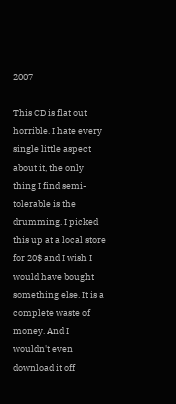2007

This CD is flat out horrible. I hate every single little aspect about it, the only thing I find semi-tolerable is the drumming. I picked this up at a local store for 20$ and I wish I would have bought something else. It is a complete waste of money. And I wouldn't even download it off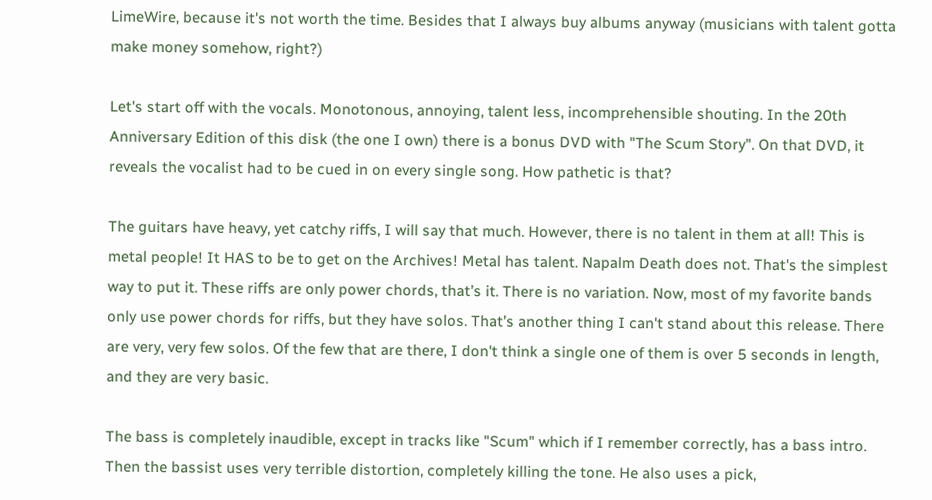LimeWire, because it's not worth the time. Besides that I always buy albums anyway (musicians with talent gotta make money somehow, right?)

Let's start off with the vocals. Monotonous, annoying, talent less, incomprehensible shouting. In the 20th Anniversary Edition of this disk (the one I own) there is a bonus DVD with "The Scum Story". On that DVD, it reveals the vocalist had to be cued in on every single song. How pathetic is that?

The guitars have heavy, yet catchy riffs, I will say that much. However, there is no talent in them at all! This is metal people! It HAS to be to get on the Archives! Metal has talent. Napalm Death does not. That's the simplest way to put it. These riffs are only power chords, that’s it. There is no variation. Now, most of my favorite bands only use power chords for riffs, but they have solos. That’s another thing I can't stand about this release. There are very, very few solos. Of the few that are there, I don't think a single one of them is over 5 seconds in length, and they are very basic.

The bass is completely inaudible, except in tracks like "Scum" which if I remember correctly, has a bass intro. Then the bassist uses very terrible distortion, completely killing the tone. He also uses a pick,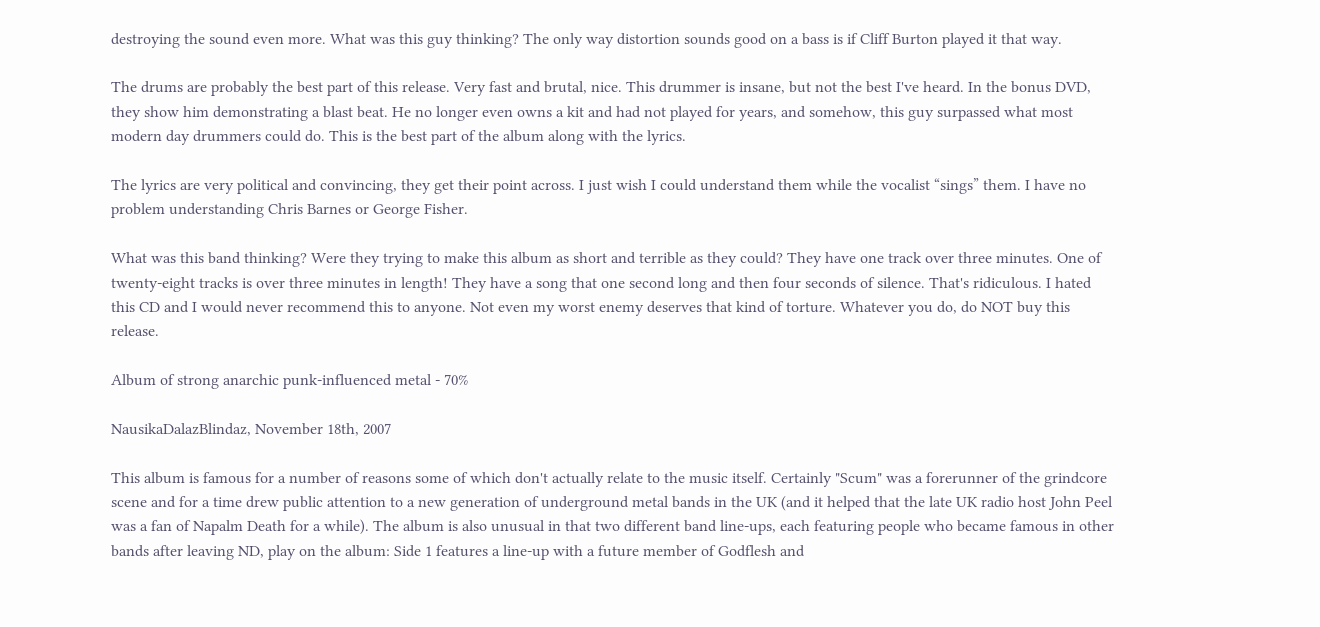destroying the sound even more. What was this guy thinking? The only way distortion sounds good on a bass is if Cliff Burton played it that way.

The drums are probably the best part of this release. Very fast and brutal, nice. This drummer is insane, but not the best I've heard. In the bonus DVD, they show him demonstrating a blast beat. He no longer even owns a kit and had not played for years, and somehow, this guy surpassed what most modern day drummers could do. This is the best part of the album along with the lyrics.

The lyrics are very political and convincing, they get their point across. I just wish I could understand them while the vocalist “sings” them. I have no problem understanding Chris Barnes or George Fisher.

What was this band thinking? Were they trying to make this album as short and terrible as they could? They have one track over three minutes. One of twenty-eight tracks is over three minutes in length! They have a song that one second long and then four seconds of silence. That's ridiculous. I hated this CD and I would never recommend this to anyone. Not even my worst enemy deserves that kind of torture. Whatever you do, do NOT buy this release.

Album of strong anarchic punk-influenced metal - 70%

NausikaDalazBlindaz, November 18th, 2007

This album is famous for a number of reasons some of which don't actually relate to the music itself. Certainly "Scum" was a forerunner of the grindcore scene and for a time drew public attention to a new generation of underground metal bands in the UK (and it helped that the late UK radio host John Peel was a fan of Napalm Death for a while). The album is also unusual in that two different band line-ups, each featuring people who became famous in other bands after leaving ND, play on the album: Side 1 features a line-up with a future member of Godflesh and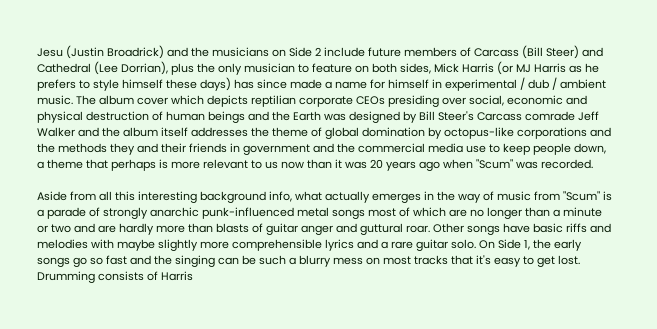Jesu (Justin Broadrick) and the musicians on Side 2 include future members of Carcass (Bill Steer) and Cathedral (Lee Dorrian), plus the only musician to feature on both sides, Mick Harris (or MJ Harris as he prefers to style himself these days) has since made a name for himself in experimental / dub / ambient music. The album cover which depicts reptilian corporate CEOs presiding over social, economic and physical destruction of human beings and the Earth was designed by Bill Steer's Carcass comrade Jeff Walker and the album itself addresses the theme of global domination by octopus-like corporations and the methods they and their friends in government and the commercial media use to keep people down, a theme that perhaps is more relevant to us now than it was 20 years ago when "Scum" was recorded.

Aside from all this interesting background info, what actually emerges in the way of music from "Scum" is a parade of strongly anarchic punk-influenced metal songs most of which are no longer than a minute or two and are hardly more than blasts of guitar anger and guttural roar. Other songs have basic riffs and melodies with maybe slightly more comprehensible lyrics and a rare guitar solo. On Side 1, the early songs go so fast and the singing can be such a blurry mess on most tracks that it's easy to get lost. Drumming consists of Harris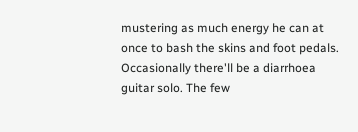mustering as much energy he can at once to bash the skins and foot pedals. Occasionally there'll be a diarrhoea guitar solo. The few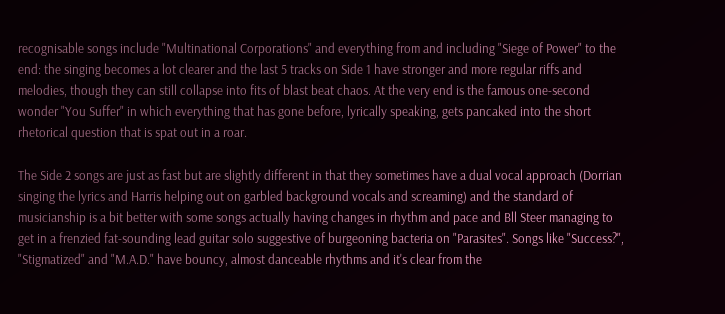recognisable songs include "Multinational Corporations" and everything from and including "Siege of Power" to the end: the singing becomes a lot clearer and the last 5 tracks on Side 1 have stronger and more regular riffs and melodies, though they can still collapse into fits of blast beat chaos. At the very end is the famous one-second wonder "You Suffer" in which everything that has gone before, lyrically speaking, gets pancaked into the short rhetorical question that is spat out in a roar.

The Side 2 songs are just as fast but are slightly different in that they sometimes have a dual vocal approach (Dorrian singing the lyrics and Harris helping out on garbled background vocals and screaming) and the standard of musicianship is a bit better with some songs actually having changes in rhythm and pace and Bll Steer managing to get in a frenzied fat-sounding lead guitar solo suggestive of burgeoning bacteria on "Parasites". Songs like "Success?", "Stigmatized" and "M.A.D." have bouncy, almost danceable rhythms and it's clear from the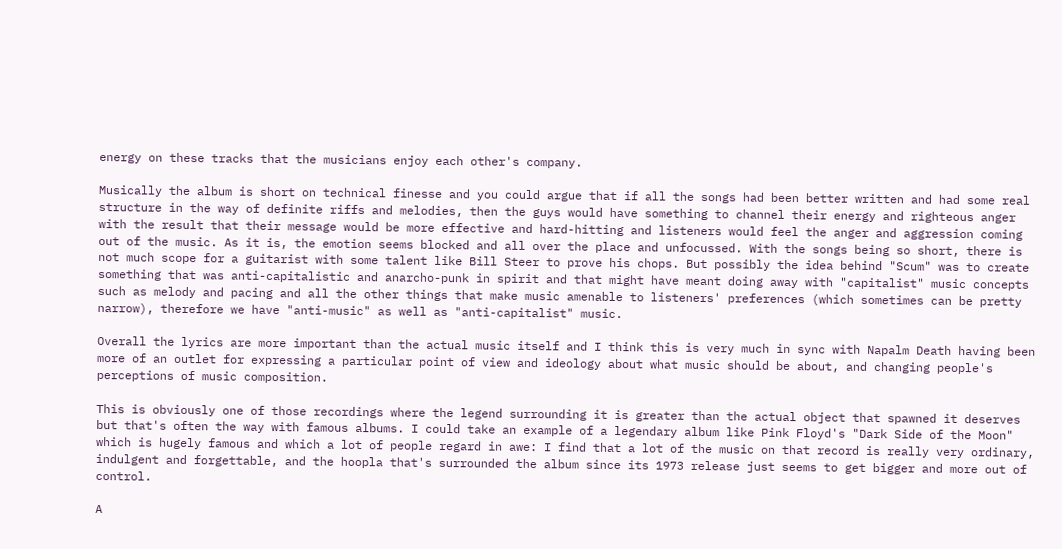energy on these tracks that the musicians enjoy each other's company.

Musically the album is short on technical finesse and you could argue that if all the songs had been better written and had some real structure in the way of definite riffs and melodies, then the guys would have something to channel their energy and righteous anger with the result that their message would be more effective and hard-hitting and listeners would feel the anger and aggression coming out of the music. As it is, the emotion seems blocked and all over the place and unfocussed. With the songs being so short, there is not much scope for a guitarist with some talent like Bill Steer to prove his chops. But possibly the idea behind "Scum" was to create something that was anti-capitalistic and anarcho-punk in spirit and that might have meant doing away with "capitalist" music concepts such as melody and pacing and all the other things that make music amenable to listeners' preferences (which sometimes can be pretty narrow), therefore we have "anti-music" as well as "anti-capitalist" music.

Overall the lyrics are more important than the actual music itself and I think this is very much in sync with Napalm Death having been more of an outlet for expressing a particular point of view and ideology about what music should be about, and changing people's perceptions of music composition.

This is obviously one of those recordings where the legend surrounding it is greater than the actual object that spawned it deserves but that's often the way with famous albums. I could take an example of a legendary album like Pink Floyd's "Dark Side of the Moon" which is hugely famous and which a lot of people regard in awe: I find that a lot of the music on that record is really very ordinary, indulgent and forgettable, and the hoopla that's surrounded the album since its 1973 release just seems to get bigger and more out of control.

A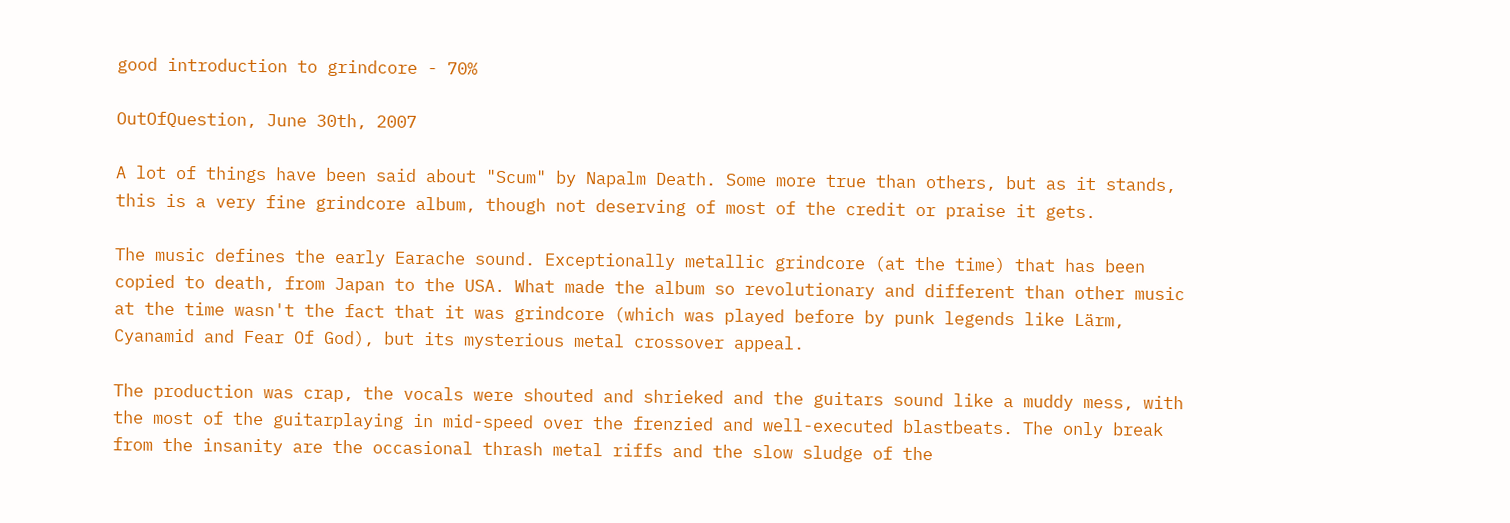good introduction to grindcore - 70%

OutOfQuestion, June 30th, 2007

A lot of things have been said about "Scum" by Napalm Death. Some more true than others, but as it stands, this is a very fine grindcore album, though not deserving of most of the credit or praise it gets.

The music defines the early Earache sound. Exceptionally metallic grindcore (at the time) that has been copied to death, from Japan to the USA. What made the album so revolutionary and different than other music at the time wasn't the fact that it was grindcore (which was played before by punk legends like Lärm, Cyanamid and Fear Of God), but its mysterious metal crossover appeal.

The production was crap, the vocals were shouted and shrieked and the guitars sound like a muddy mess, with the most of the guitarplaying in mid-speed over the frenzied and well-executed blastbeats. The only break from the insanity are the occasional thrash metal riffs and the slow sludge of the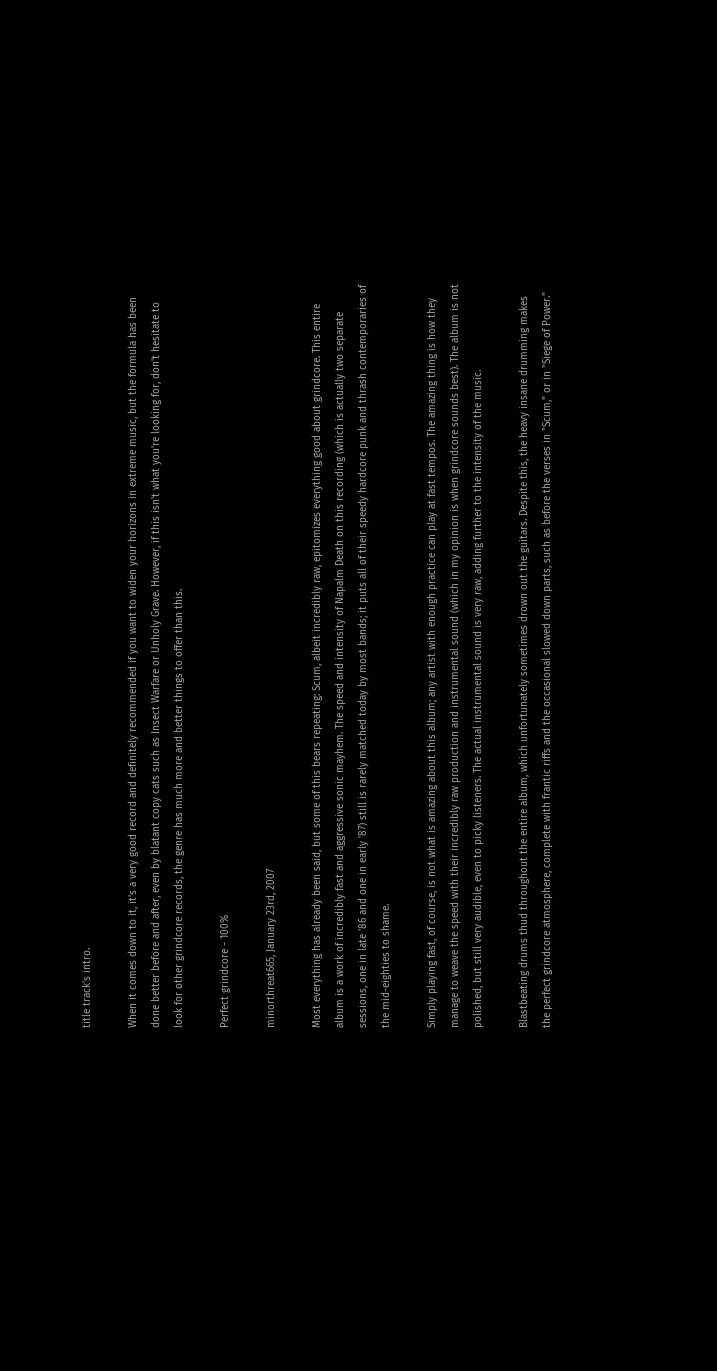title track's intro.

When it comes down to it, it's a very good record and definitely recommended if you want to widen your horizons in extreme music, but the formula has been done better before and after, even by blatant copy cats such as Insect Warfare or Unholy Grave. However, if this isn't what you're looking for, don't hesitate to look for other grindcore records, the genre has much more and better things to offer than this.

Perfect grindcore - 100%

minorthreat665, January 23rd, 2007

Most everything has already been said, but some of this bears repeating: Scum, albeit incredibly raw, epitomizes everything good about grindcore. This entire album is a work of incredibly fast and aggressive sonic mayhem. The speed and intensity of Napalm Death on this recording (which is actually two separate sessions, one in late '86 and one in early '87) still is rarely matched today by most bands; it puts all of their speedy hardcore punk and thrash contemporaries of the mid-eighties to shame.

Simply playing fast, of course, is not what is amazing about this album; any artist with enough practice can play at fast tempos. The amazing thing is how they manage to weave the speed with their incredibly raw production and instrumental sound (which in my opinion is when grindcore sounds best). The album is not polished, but still very audible, even to picky listeners. The actual instrumental sound is very raw, adding further to the intensity of the music.

Blastbeating drums thud throughout the entire album, which unfortunately sometimes drown out the guitars. Despite this, the heavy insane drumming makes the perfect grindcore atmosphere, complete with frantic riffs and the occasional slowed down parts, such as before the verses in "Scum," or in "Siege of Power."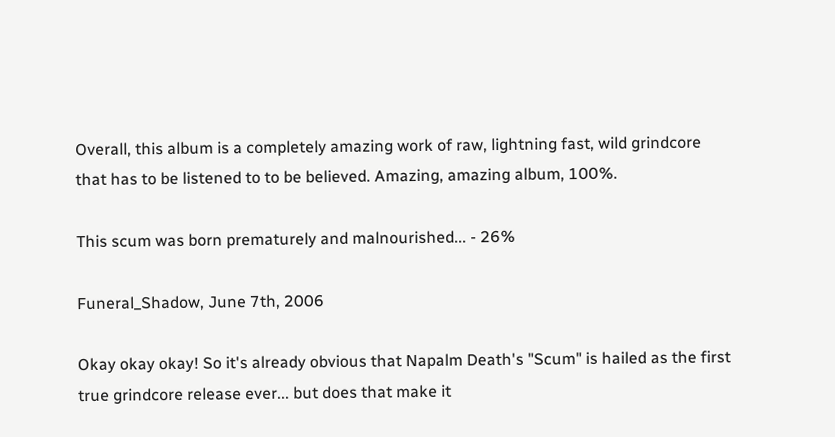Overall, this album is a completely amazing work of raw, lightning fast, wild grindcore that has to be listened to to be believed. Amazing, amazing album, 100%.

This scum was born prematurely and malnourished... - 26%

Funeral_Shadow, June 7th, 2006

Okay okay okay! So it's already obvious that Napalm Death's "Scum" is hailed as the first true grindcore release ever... but does that make it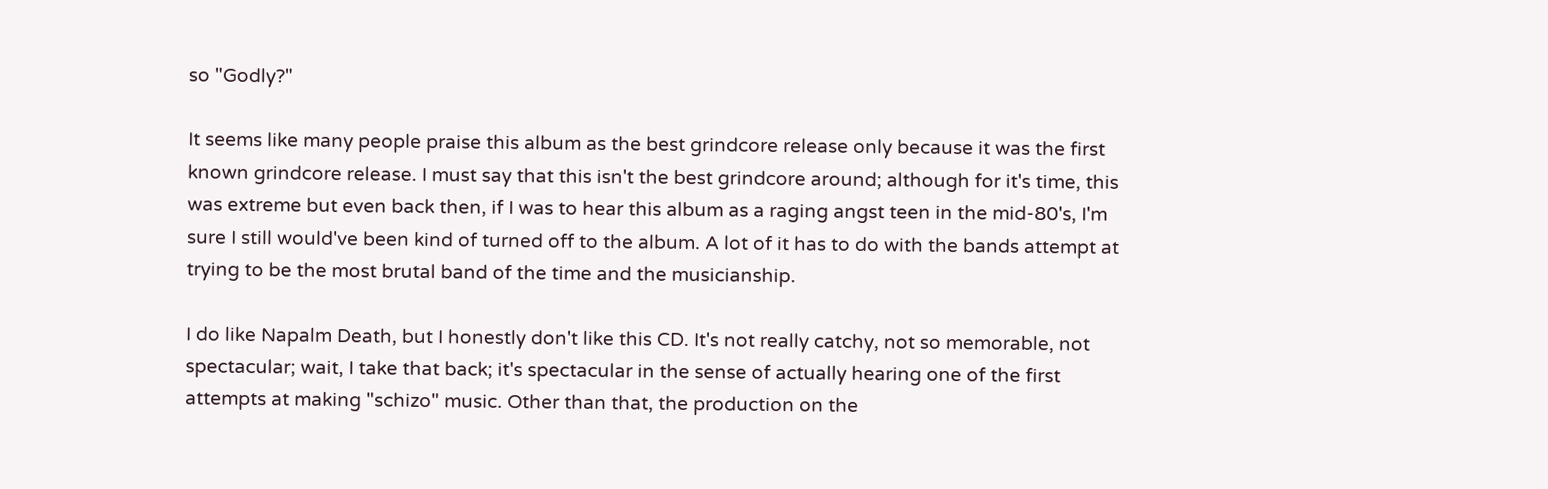so "Godly?"

It seems like many people praise this album as the best grindcore release only because it was the first known grindcore release. I must say that this isn't the best grindcore around; although for it's time, this was extreme but even back then, if I was to hear this album as a raging angst teen in the mid-80's, I'm sure I still would've been kind of turned off to the album. A lot of it has to do with the bands attempt at trying to be the most brutal band of the time and the musicianship.

I do like Napalm Death, but I honestly don't like this CD. It's not really catchy, not so memorable, not spectacular; wait, I take that back; it's spectacular in the sense of actually hearing one of the first attempts at making "schizo" music. Other than that, the production on the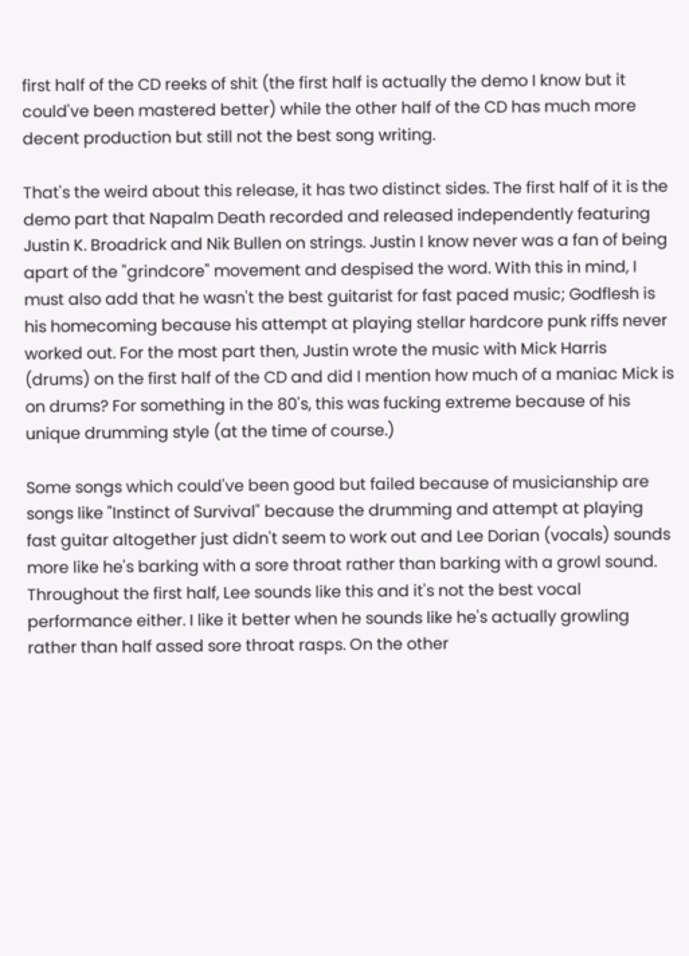first half of the CD reeks of shit (the first half is actually the demo I know but it could've been mastered better) while the other half of the CD has much more decent production but still not the best song writing.

That's the weird about this release, it has two distinct sides. The first half of it is the demo part that Napalm Death recorded and released independently featuring Justin K. Broadrick and Nik Bullen on strings. Justin I know never was a fan of being apart of the "grindcore" movement and despised the word. With this in mind, I must also add that he wasn't the best guitarist for fast paced music; Godflesh is his homecoming because his attempt at playing stellar hardcore punk riffs never worked out. For the most part then, Justin wrote the music with Mick Harris (drums) on the first half of the CD and did I mention how much of a maniac Mick is on drums? For something in the 80's, this was fucking extreme because of his unique drumming style (at the time of course.)

Some songs which could've been good but failed because of musicianship are songs like "Instinct of Survival" because the drumming and attempt at playing fast guitar altogether just didn't seem to work out and Lee Dorian (vocals) sounds more like he's barking with a sore throat rather than barking with a growl sound. Throughout the first half, Lee sounds like this and it's not the best vocal performance either. I like it better when he sounds like he's actually growling rather than half assed sore throat rasps. On the other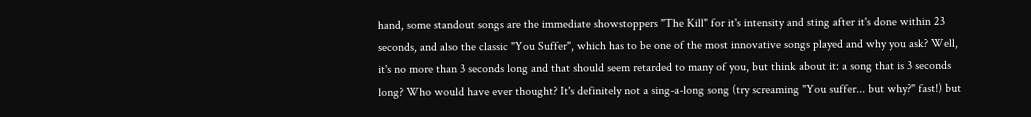hand, some standout songs are the immediate showstoppers "The Kill" for it's intensity and sting after it's done within 23 seconds, and also the classic "You Suffer", which has to be one of the most innovative songs played and why you ask? Well, it's no more than 3 seconds long and that should seem retarded to many of you, but think about it: a song that is 3 seconds long? Who would have ever thought? It's definitely not a sing-a-long song (try screaming "You suffer... but why?" fast!) but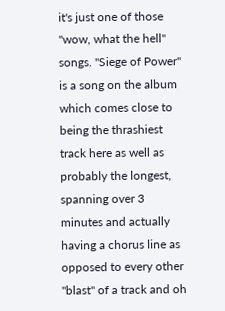it's just one of those "wow, what the hell" songs. "Siege of Power" is a song on the album which comes close to being the thrashiest track here as well as probably the longest, spanning over 3 minutes and actually having a chorus line as opposed to every other "blast" of a track and oh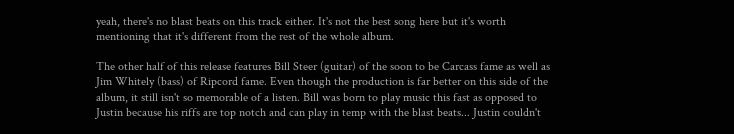yeah, there's no blast beats on this track either. It's not the best song here but it's worth mentioning that it's different from the rest of the whole album.

The other half of this release features Bill Steer (guitar) of the soon to be Carcass fame as well as Jim Whitely (bass) of Ripcord fame. Even though the production is far better on this side of the album, it still isn't so memorable of a listen. Bill was born to play music this fast as opposed to Justin because his riffs are top notch and can play in temp with the blast beats... Justin couldn't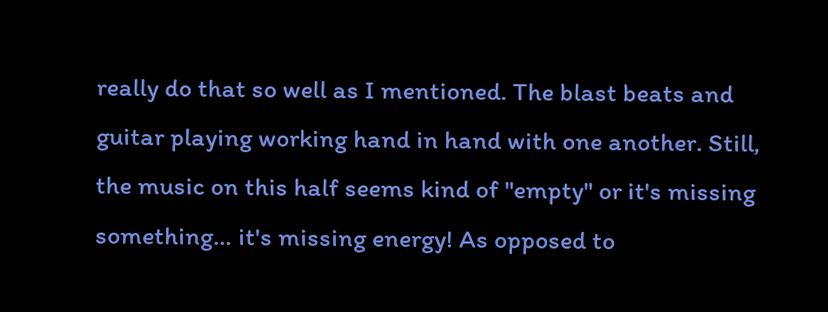really do that so well as I mentioned. The blast beats and guitar playing working hand in hand with one another. Still, the music on this half seems kind of "empty" or it's missing something… it's missing energy! As opposed to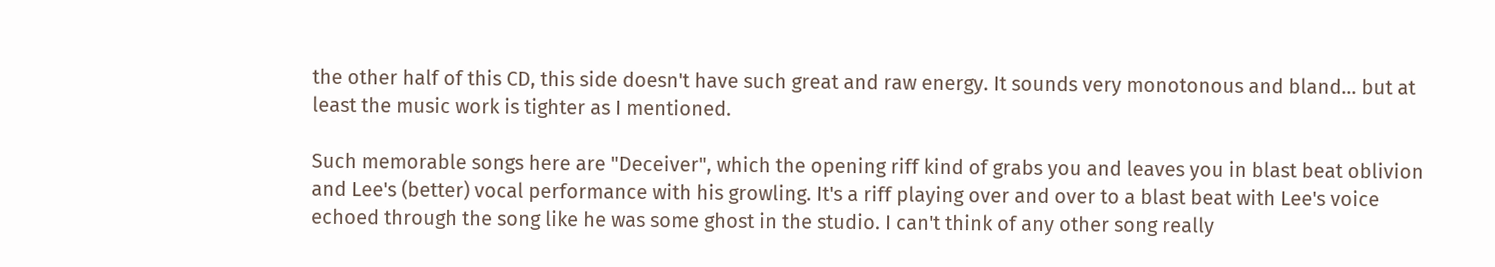the other half of this CD, this side doesn't have such great and raw energy. It sounds very monotonous and bland... but at least the music work is tighter as I mentioned.

Such memorable songs here are "Deceiver", which the opening riff kind of grabs you and leaves you in blast beat oblivion and Lee's (better) vocal performance with his growling. It's a riff playing over and over to a blast beat with Lee's voice echoed through the song like he was some ghost in the studio. I can't think of any other song really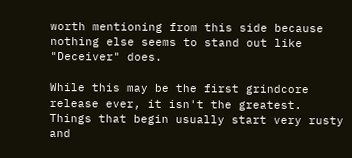worth mentioning from this side because nothing else seems to stand out like "Deceiver" does.

While this may be the first grindcore release ever, it isn't the greatest. Things that begin usually start very rusty and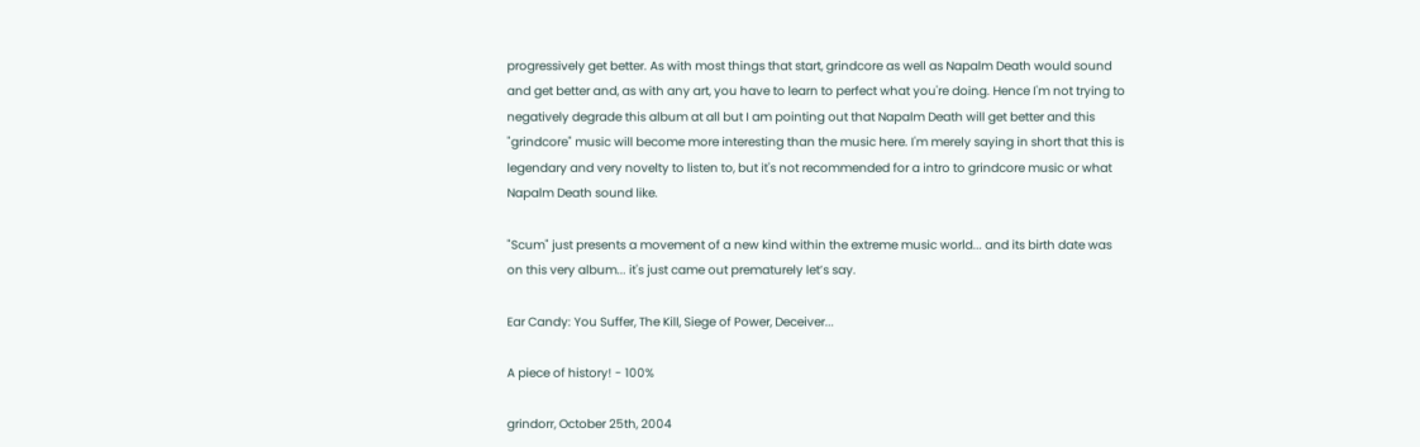progressively get better. As with most things that start, grindcore as well as Napalm Death would sound and get better and, as with any art, you have to learn to perfect what you're doing. Hence I'm not trying to negatively degrade this album at all but I am pointing out that Napalm Death will get better and this "grindcore" music will become more interesting than the music here. I'm merely saying in short that this is legendary and very novelty to listen to, but it's not recommended for a intro to grindcore music or what Napalm Death sound like.

"Scum" just presents a movement of a new kind within the extreme music world... and its birth date was on this very album... it's just came out prematurely let’s say.

Ear Candy: You Suffer, The Kill, Siege of Power, Deceiver...

A piece of history! - 100%

grindorr, October 25th, 2004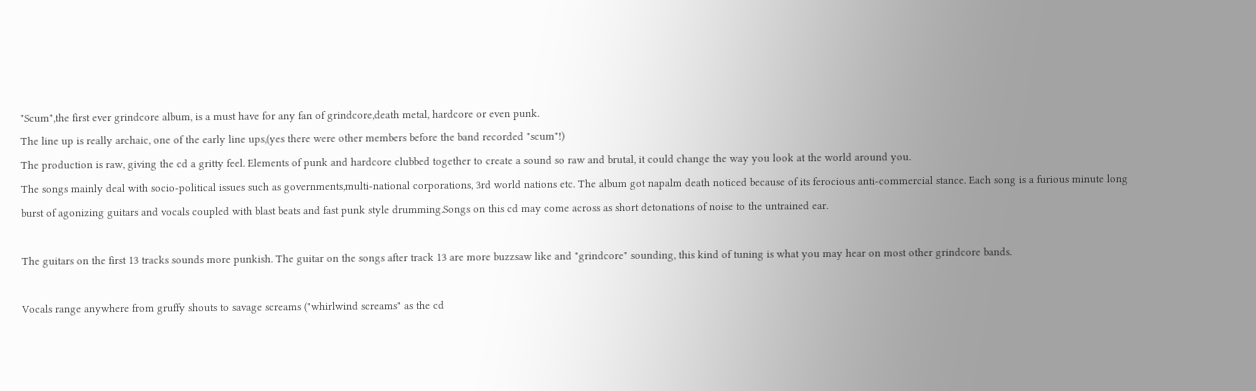"Scum",the first ever grindcore album, is a must have for any fan of grindcore,death metal, hardcore or even punk.
The line up is really archaic, one of the early line ups,(yes there were other members before the band recorded "scum"!)
The production is raw, giving the cd a gritty feel. Elements of punk and hardcore clubbed together to create a sound so raw and brutal, it could change the way you look at the world around you.
The songs mainly deal with socio-political issues such as governments,multi-national corporations, 3rd world nations etc. The album got napalm death noticed because of its ferocious anti-commercial stance. Each song is a furious minute long burst of agonizing guitars and vocals coupled with blast beats and fast punk style drumming.Songs on this cd may come across as short detonations of noise to the untrained ear.

The guitars on the first 13 tracks sounds more punkish. The guitar on the songs after track 13 are more buzzsaw like and "grindcore" sounding, this kind of tuning is what you may hear on most other grindcore bands.

Vocals range anywhere from gruffy shouts to savage screams ("whirlwind screams" as the cd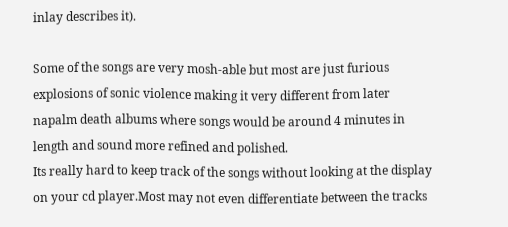inlay describes it).

Some of the songs are very mosh-able but most are just furious explosions of sonic violence making it very different from later napalm death albums where songs would be around 4 minutes in length and sound more refined and polished.
Its really hard to keep track of the songs without looking at the display on your cd player.Most may not even differentiate between the tracks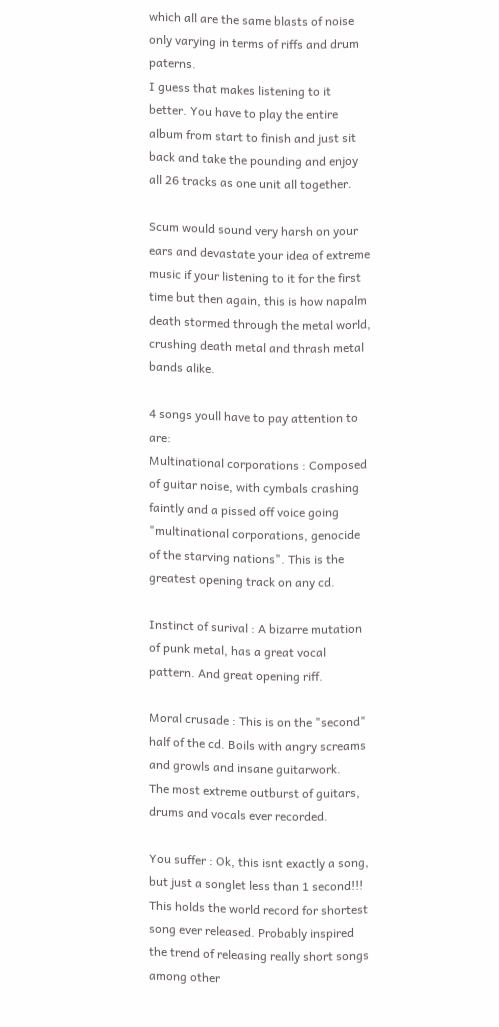which all are the same blasts of noise only varying in terms of riffs and drum paterns.
I guess that makes listening to it better. You have to play the entire album from start to finish and just sit back and take the pounding and enjoy all 26 tracks as one unit all together.

Scum would sound very harsh on your ears and devastate your idea of extreme music if your listening to it for the first time but then again, this is how napalm death stormed through the metal world, crushing death metal and thrash metal bands alike.

4 songs youll have to pay attention to are:
Multinational corporations : Composed of guitar noise, with cymbals crashing faintly and a pissed off voice going "multinational corporations, genocide of the starving nations". This is the greatest opening track on any cd.

Instinct of surival : A bizarre mutation of punk metal, has a great vocal pattern. And great opening riff.

Moral crusade : This is on the "second" half of the cd. Boils with angry screams and growls and insane guitarwork.
The most extreme outburst of guitars, drums and vocals ever recorded.

You suffer : Ok, this isnt exactly a song, but just a songlet less than 1 second!!! This holds the world record for shortest song ever released. Probably inspired the trend of releasing really short songs among other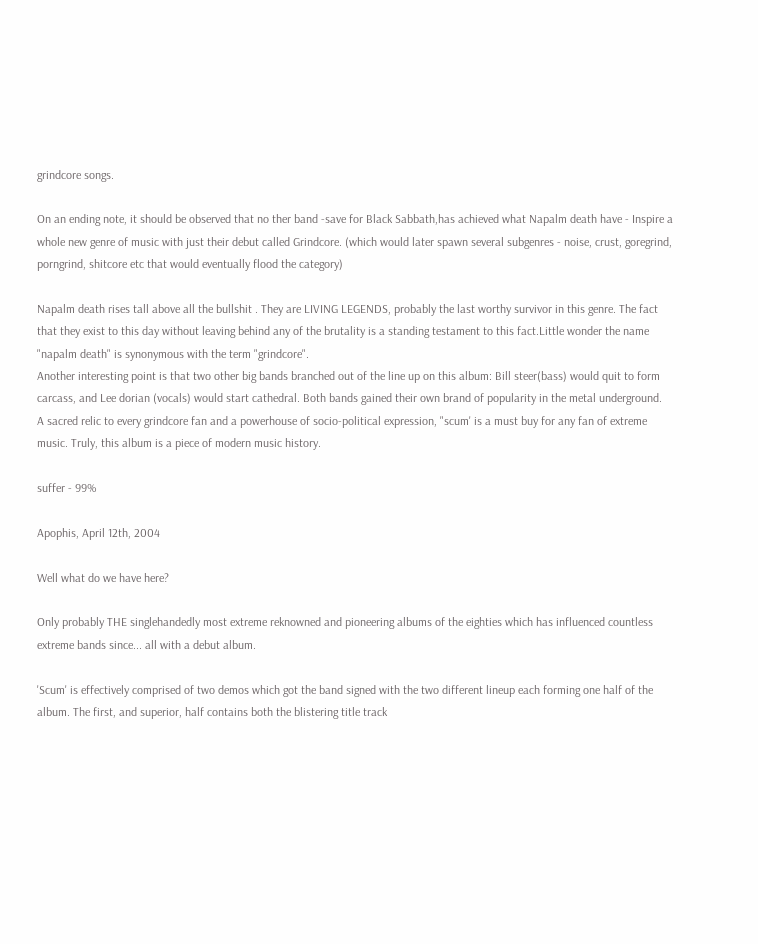grindcore songs.

On an ending note, it should be observed that no ther band -save for Black Sabbath,has achieved what Napalm death have - Inspire a whole new genre of music with just their debut called Grindcore. (which would later spawn several subgenres - noise, crust, goregrind, porngrind, shitcore etc that would eventually flood the category)

Napalm death rises tall above all the bullshit . They are LIVING LEGENDS, probably the last worthy survivor in this genre. The fact that they exist to this day without leaving behind any of the brutality is a standing testament to this fact.Little wonder the name "napalm death" is synonymous with the term "grindcore".
Another interesting point is that two other big bands branched out of the line up on this album: Bill steer(bass) would quit to form carcass, and Lee dorian (vocals) would start cathedral. Both bands gained their own brand of popularity in the metal underground.
A sacred relic to every grindcore fan and a powerhouse of socio-political expression, "scum' is a must buy for any fan of extreme music. Truly, this album is a piece of modern music history.

suffer - 99%

Apophis, April 12th, 2004

Well what do we have here?

Only probably THE singlehandedly most extreme reknowned and pioneering albums of the eighties which has influenced countless extreme bands since... all with a debut album.

'Scum' is effectively comprised of two demos which got the band signed with the two different lineup each forming one half of the album. The first, and superior, half contains both the blistering title track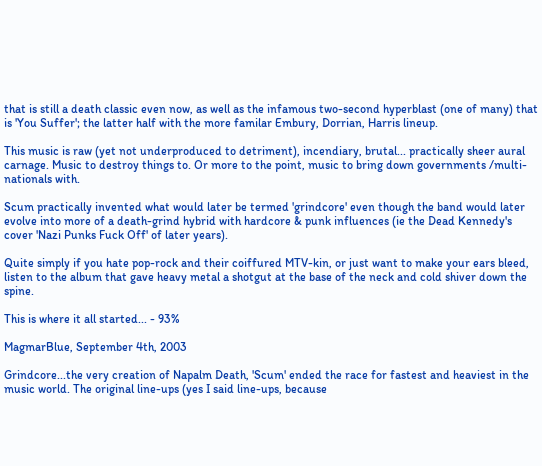that is still a death classic even now, as well as the infamous two-second hyperblast (one of many) that is 'You Suffer'; the latter half with the more familar Embury, Dorrian, Harris lineup.

This music is raw (yet not underproduced to detriment), incendiary, brutal... practically sheer aural carnage. Music to destroy things to. Or more to the point, music to bring down governments /multi-nationals with.

Scum practically invented what would later be termed 'grindcore' even though the band would later evolve into more of a death-grind hybrid with hardcore & punk influences (ie the Dead Kennedy's cover 'Nazi Punks Fuck Off' of later years).

Quite simply if you hate pop-rock and their coiffured MTV-kin, or just want to make your ears bleed, listen to the album that gave heavy metal a shotgut at the base of the neck and cold shiver down the spine.

This is where it all started... - 93%

MagmarBlue, September 4th, 2003

Grindcore...the very creation of Napalm Death, 'Scum' ended the race for fastest and heaviest in the music world. The original line-ups (yes I said line-ups, because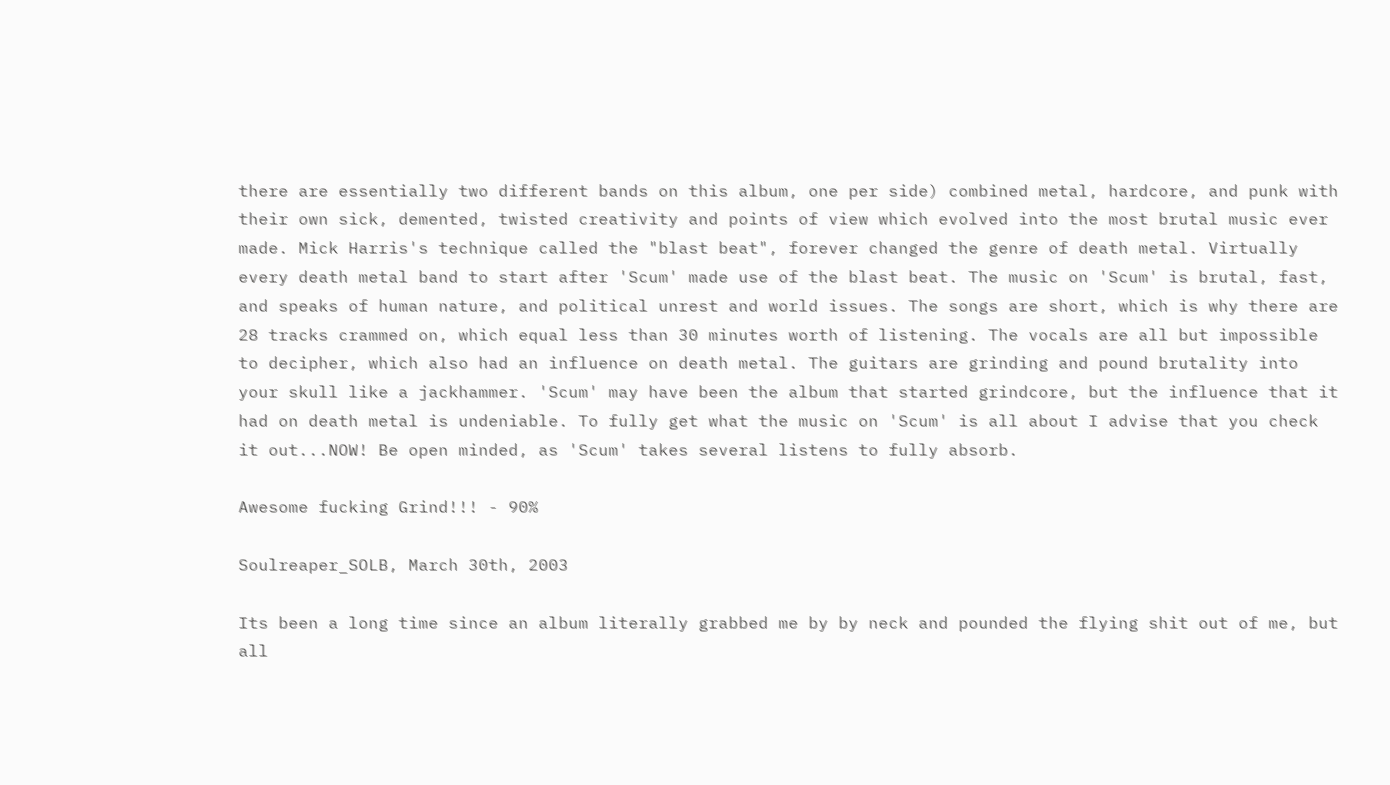there are essentially two different bands on this album, one per side) combined metal, hardcore, and punk with their own sick, demented, twisted creativity and points of view which evolved into the most brutal music ever made. Mick Harris's technique called the "blast beat", forever changed the genre of death metal. Virtually every death metal band to start after 'Scum' made use of the blast beat. The music on 'Scum' is brutal, fast, and speaks of human nature, and political unrest and world issues. The songs are short, which is why there are 28 tracks crammed on, which equal less than 30 minutes worth of listening. The vocals are all but impossible to decipher, which also had an influence on death metal. The guitars are grinding and pound brutality into your skull like a jackhammer. 'Scum' may have been the album that started grindcore, but the influence that it had on death metal is undeniable. To fully get what the music on 'Scum' is all about I advise that you check it out...NOW! Be open minded, as 'Scum' takes several listens to fully absorb.

Awesome fucking Grind!!! - 90%

Soulreaper_SOLB, March 30th, 2003

Its been a long time since an album literally grabbed me by by neck and pounded the flying shit out of me, but all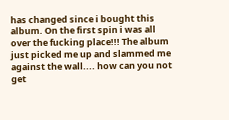has changed since i bought this album. On the first spin i was all over the fucking place!!! The album just picked me up and slammed me against the wall.... how can you not get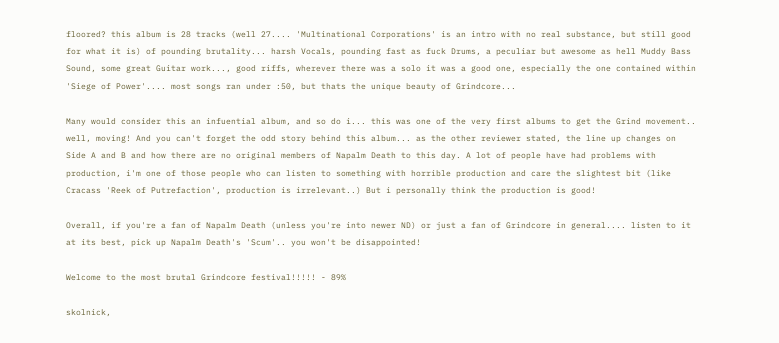floored? this album is 28 tracks (well 27.... 'Multinational Corporations' is an intro with no real substance, but still good for what it is) of pounding brutality... harsh Vocals, pounding fast as fuck Drums, a peculiar but awesome as hell Muddy Bass Sound, some great Guitar work..., good riffs, wherever there was a solo it was a good one, especially the one contained within 'Siege of Power'.... most songs ran under :50, but thats the unique beauty of Grindcore...

Many would consider this an infuential album, and so do i... this was one of the very first albums to get the Grind movement.. well, moving! And you can't forget the odd story behind this album... as the other reviewer stated, the line up changes on Side A and B and how there are no original members of Napalm Death to this day. A lot of people have had problems with production, i'm one of those people who can listen to something with horrible production and care the slightest bit (like Cracass 'Reek of Putrefaction', production is irrelevant..) But i personally think the production is good!

Overall, if you're a fan of Napalm Death (unless you're into newer ND) or just a fan of Grindcore in general.... listen to it at its best, pick up Napalm Death's 'Scum'.. you won't be disappointed!

Welcome to the most brutal Grindcore festival!!!!! - 89%

skolnick,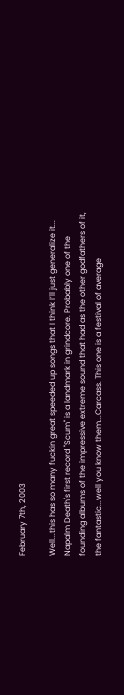February 7th, 2003

Well...this has so many fuckin great speeded up songs that I think I’ll just generalize it... Napalm Death's first record "Scum" is a landmark in grindcore. Probably one of the founding albums of the impressive extreme sound that had as the other godfathers of it, the fantastic...well you know them...Carcass. This one is a festival of average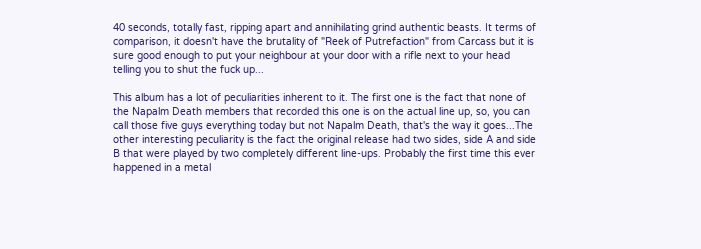40 seconds, totally fast, ripping apart and annihilating grind authentic beasts. It terms of comparison, it doesn't have the brutality of "Reek of Putrefaction" from Carcass but it is sure good enough to put your neighbour at your door with a rifle next to your head telling you to shut the fuck up...

This album has a lot of peculiarities inherent to it. The first one is the fact that none of the Napalm Death members that recorded this one is on the actual line up, so, you can call those five guys everything today but not Napalm Death, that's the way it goes...The other interesting peculiarity is the fact the original release had two sides, side A and side B that were played by two completely different line-ups. Probably the first time this ever happened in a metal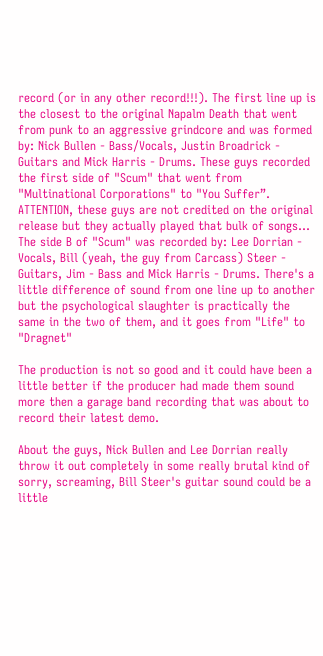record (or in any other record!!!). The first line up is the closest to the original Napalm Death that went from punk to an aggressive grindcore and was formed by: Nick Bullen - Bass/Vocals, Justin Broadrick - Guitars and Mick Harris - Drums. These guys recorded the first side of "Scum" that went from "Multinational Corporations" to "You Suffer”. ATTENTION, these guys are not credited on the original release but they actually played that bulk of songs...
The side B of "Scum" was recorded by: Lee Dorrian - Vocals, Bill (yeah, the guy from Carcass) Steer - Guitars, Jim - Bass and Mick Harris - Drums. There's a little difference of sound from one line up to another but the psychological slaughter is practically the same in the two of them, and it goes from "Life" to "Dragnet"

The production is not so good and it could have been a little better if the producer had made them sound more then a garage band recording that was about to record their latest demo.

About the guys, Nick Bullen and Lee Dorrian really throw it out completely in some really brutal kind of sorry, screaming, Bill Steer's guitar sound could be a little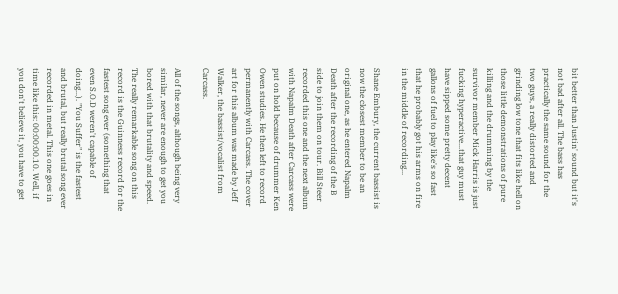bit better than Justin' sound but it's not bad after all. The bass has practically the same sound for the two guys, a really distorted and grinding low tone that fits like hell on those little demonstrations of pure killing and the drumming by the survivor member Mick Harris is just fucking hyperactive...that guy must have sipped some pretty decent gallons of fuel to play like's so fast that he probably got his arms on fire in the middle of recording...

Shane Embury, the current bassist is now the closest member to be an original one, as he entered Napalm Death after the recording of the B side to join them on tour. Bill Steer recorded this one and the next album with Napalm Death after Carcass were put on hold because of drummer Ken Owen studies. He then left to record permanently with Carcass. The cover art for this album was made by Jeff Walker, the bassist/vocalist from Carcass.

All of the songs, although being very similar, never are enough to get you bored with that brutality and speed. The really remarkable song on this record is the Guinness record for the fastest song ever (something that even S.O.D weren't capable of doing...). "You Suffer" is the fastest and brutal, but really brutal song ever recorded in metal. This one goes in time like this: 00:00:00.10. Well, if you don't believe it, you have to get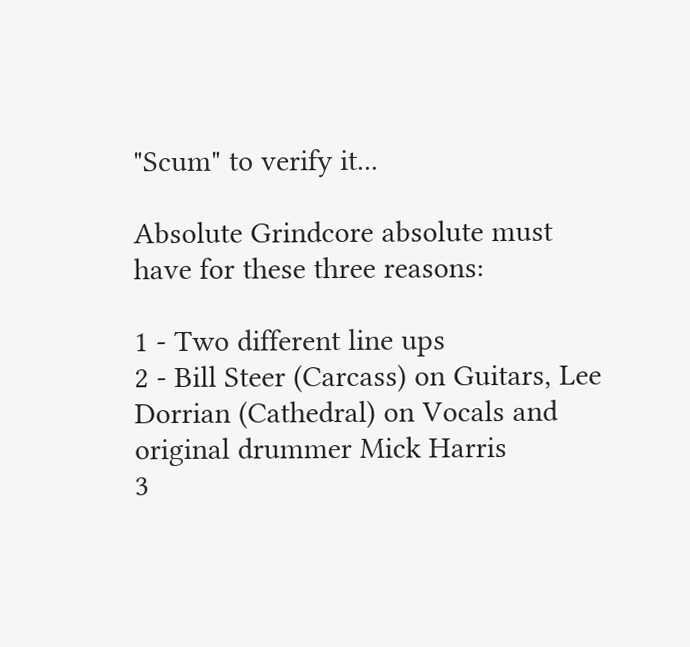"Scum" to verify it...

Absolute Grindcore absolute must have for these three reasons:

1 - Two different line ups
2 - Bill Steer (Carcass) on Guitars, Lee Dorrian (Cathedral) on Vocals and original drummer Mick Harris
3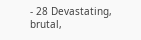- 28 Devastating, brutal,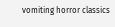vomiting horror classics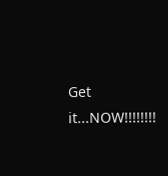Get it...NOW!!!!!!!!